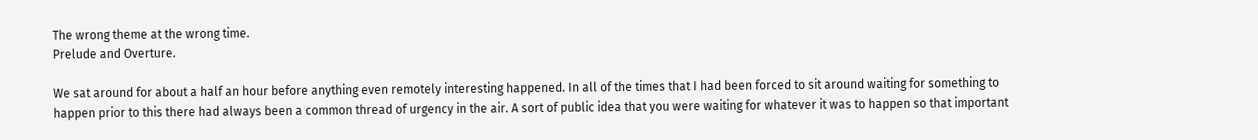The wrong theme at the wrong time.
Prelude and Overture.

We sat around for about a half an hour before anything even remotely interesting happened. In all of the times that I had been forced to sit around waiting for something to happen prior to this there had always been a common thread of urgency in the air. A sort of public idea that you were waiting for whatever it was to happen so that important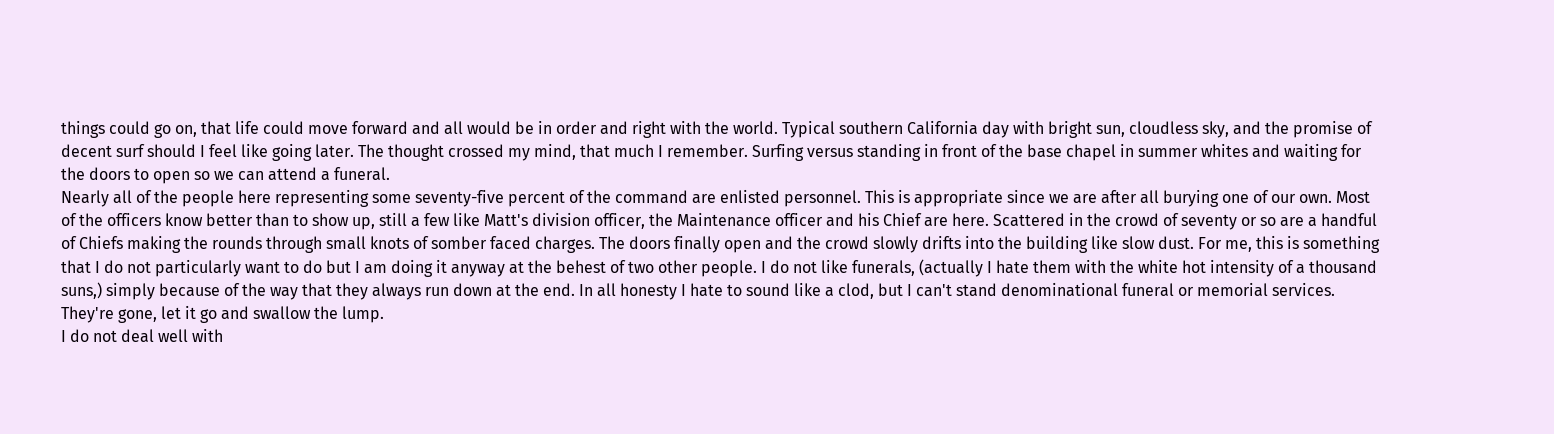things could go on, that life could move forward and all would be in order and right with the world. Typical southern California day with bright sun, cloudless sky, and the promise of decent surf should I feel like going later. The thought crossed my mind, that much I remember. Surfing versus standing in front of the base chapel in summer whites and waiting for the doors to open so we can attend a funeral.
Nearly all of the people here representing some seventy-five percent of the command are enlisted personnel. This is appropriate since we are after all burying one of our own. Most of the officers know better than to show up, still a few like Matt's division officer, the Maintenance officer and his Chief are here. Scattered in the crowd of seventy or so are a handful of Chiefs making the rounds through small knots of somber faced charges. The doors finally open and the crowd slowly drifts into the building like slow dust. For me, this is something that I do not particularly want to do but I am doing it anyway at the behest of two other people. I do not like funerals, (actually I hate them with the white hot intensity of a thousand suns,) simply because of the way that they always run down at the end. In all honesty I hate to sound like a clod, but I can't stand denominational funeral or memorial services. They're gone, let it go and swallow the lump.
I do not deal well with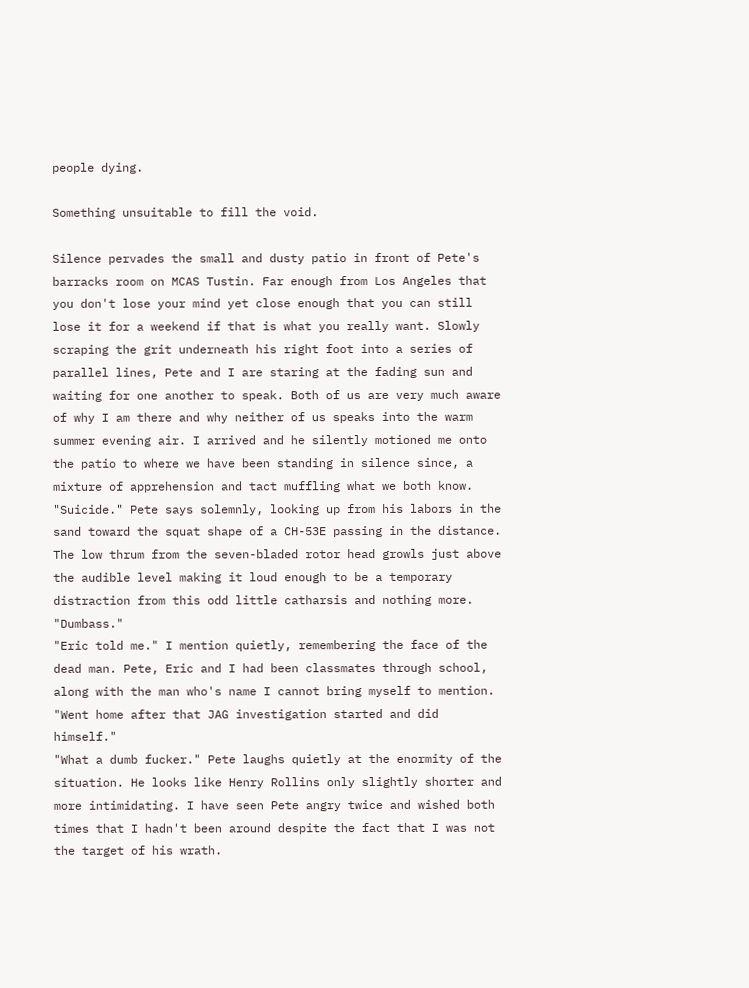people dying.

Something unsuitable to fill the void.

Silence pervades the small and dusty patio in front of Pete's barracks room on MCAS Tustin. Far enough from Los Angeles that you don't lose your mind yet close enough that you can still lose it for a weekend if that is what you really want. Slowly scraping the grit underneath his right foot into a series of parallel lines, Pete and I are staring at the fading sun and waiting for one another to speak. Both of us are very much aware of why I am there and why neither of us speaks into the warm summer evening air. I arrived and he silently motioned me onto the patio to where we have been standing in silence since, a mixture of apprehension and tact muffling what we both know.
"Suicide." Pete says solemnly, looking up from his labors in the sand toward the squat shape of a CH-53E passing in the distance. The low thrum from the seven-bladed rotor head growls just above the audible level making it loud enough to be a temporary distraction from this odd little catharsis and nothing more. "Dumbass."
"Eric told me." I mention quietly, remembering the face of the dead man. Pete, Eric and I had been classmates through school, along with the man who's name I cannot bring myself to mention. "Went home after that JAG investigation started and did himself."
"What a dumb fucker." Pete laughs quietly at the enormity of the situation. He looks like Henry Rollins only slightly shorter and more intimidating. I have seen Pete angry twice and wished both times that I hadn't been around despite the fact that I was not the target of his wrath.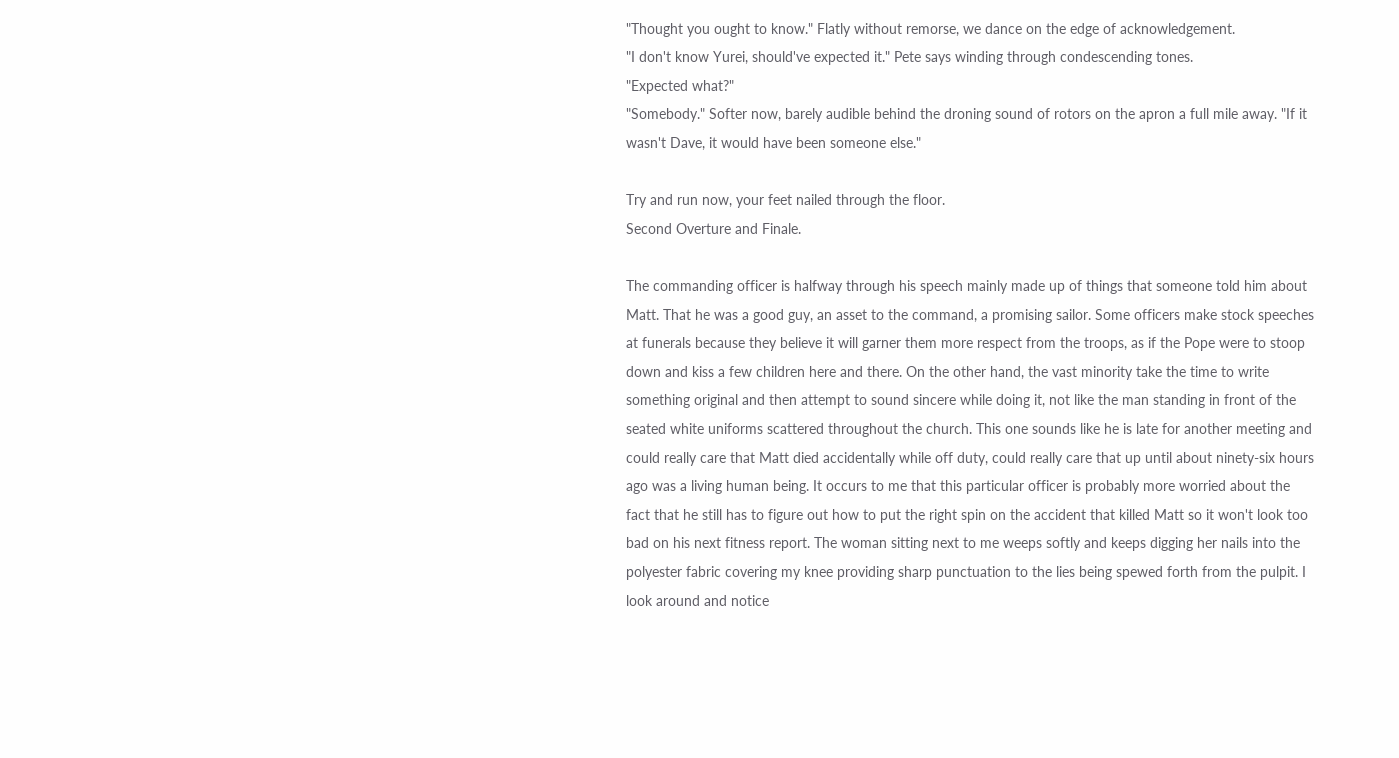"Thought you ought to know." Flatly without remorse, we dance on the edge of acknowledgement.
"I don't know Yurei, should've expected it." Pete says winding through condescending tones.
"Expected what?"
"Somebody." Softer now, barely audible behind the droning sound of rotors on the apron a full mile away. "If it wasn't Dave, it would have been someone else."

Try and run now, your feet nailed through the floor.
Second Overture and Finale.

The commanding officer is halfway through his speech mainly made up of things that someone told him about Matt. That he was a good guy, an asset to the command, a promising sailor. Some officers make stock speeches at funerals because they believe it will garner them more respect from the troops, as if the Pope were to stoop down and kiss a few children here and there. On the other hand, the vast minority take the time to write something original and then attempt to sound sincere while doing it, not like the man standing in front of the seated white uniforms scattered throughout the church. This one sounds like he is late for another meeting and could really care that Matt died accidentally while off duty, could really care that up until about ninety-six hours ago was a living human being. It occurs to me that this particular officer is probably more worried about the fact that he still has to figure out how to put the right spin on the accident that killed Matt so it won't look too bad on his next fitness report. The woman sitting next to me weeps softly and keeps digging her nails into the polyester fabric covering my knee providing sharp punctuation to the lies being spewed forth from the pulpit. I look around and notice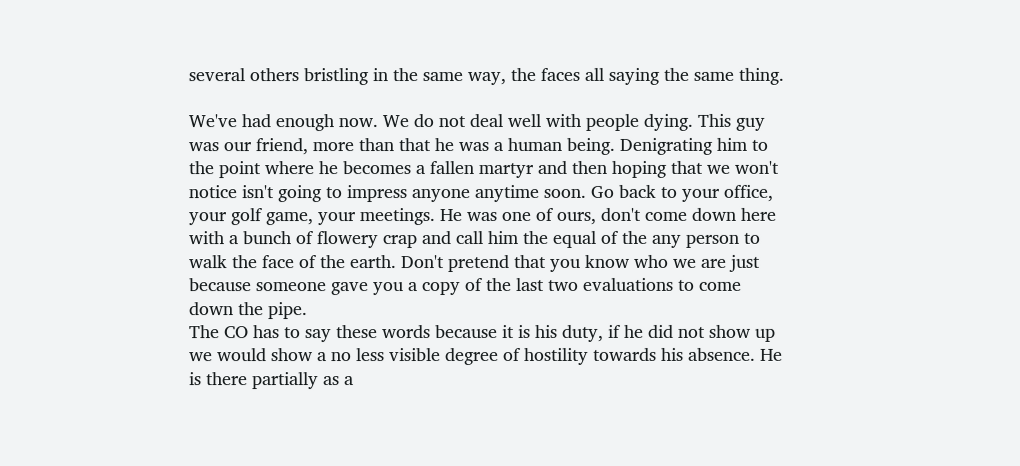several others bristling in the same way, the faces all saying the same thing.

We've had enough now. We do not deal well with people dying. This guy was our friend, more than that he was a human being. Denigrating him to the point where he becomes a fallen martyr and then hoping that we won't notice isn't going to impress anyone anytime soon. Go back to your office, your golf game, your meetings. He was one of ours, don't come down here with a bunch of flowery crap and call him the equal of the any person to walk the face of the earth. Don't pretend that you know who we are just because someone gave you a copy of the last two evaluations to come down the pipe.
The CO has to say these words because it is his duty, if he did not show up we would show a no less visible degree of hostility towards his absence. He is there partially as a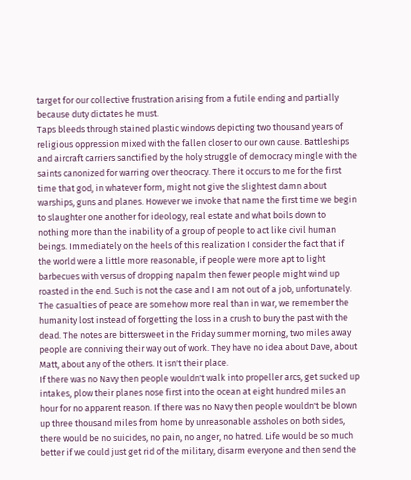target for our collective frustration arising from a futile ending and partially because duty dictates he must.
Taps bleeds through stained plastic windows depicting two thousand years of religious oppression mixed with the fallen closer to our own cause. Battleships and aircraft carriers sanctified by the holy struggle of democracy mingle with the saints canonized for warring over theocracy. There it occurs to me for the first time that god, in whatever form, might not give the slightest damn about warships, guns and planes. However we invoke that name the first time we begin to slaughter one another for ideology, real estate and what boils down to nothing more than the inability of a group of people to act like civil human beings. Immediately on the heels of this realization I consider the fact that if the world were a little more reasonable, if people were more apt to light barbecues with versus of dropping napalm then fewer people might wind up roasted in the end. Such is not the case and I am not out of a job, unfortunately.
The casualties of peace are somehow more real than in war, we remember the humanity lost instead of forgetting the loss in a crush to bury the past with the dead. The notes are bittersweet in the Friday summer morning, two miles away people are conniving their way out of work. They have no idea about Dave, about Matt, about any of the others. It isn't their place.
If there was no Navy then people wouldn't walk into propeller arcs, get sucked up intakes, plow their planes nose first into the ocean at eight hundred miles an hour for no apparent reason. If there was no Navy then people wouldn't be blown up three thousand miles from home by unreasonable assholes on both sides, there would be no suicides, no pain, no anger, no hatred. Life would be so much better if we could just get rid of the military, disarm everyone and then send the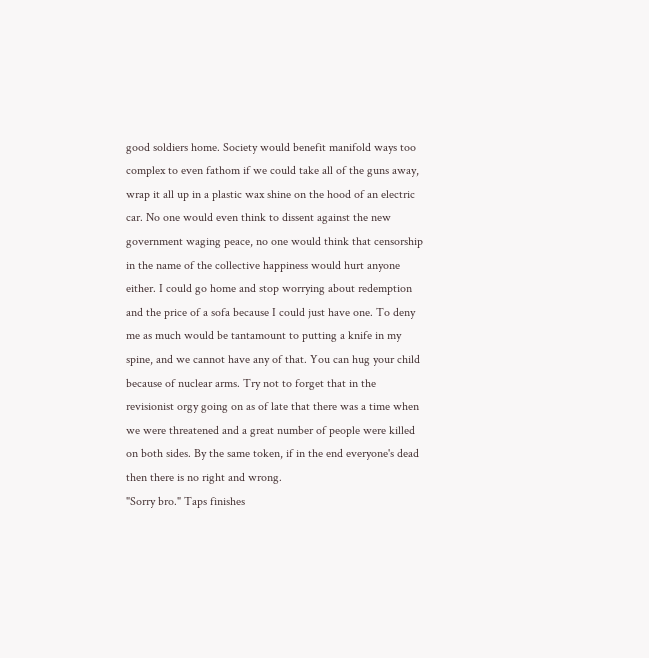good soldiers home. Society would benefit manifold ways too complex to even fathom if we could take all of the guns away, wrap it all up in a plastic wax shine on the hood of an electric car. No one would even think to dissent against the new government waging peace, no one would think that censorship in the name of the collective happiness would hurt anyone either. I could go home and stop worrying about redemption and the price of a sofa because I could just have one. To deny me as much would be tantamount to putting a knife in my spine, and we cannot have any of that. You can hug your child because of nuclear arms. Try not to forget that in the revisionist orgy going on as of late that there was a time when we were threatened and a great number of people were killed on both sides. By the same token, if in the end everyone's dead then there is no right and wrong.
"Sorry bro." Taps finishes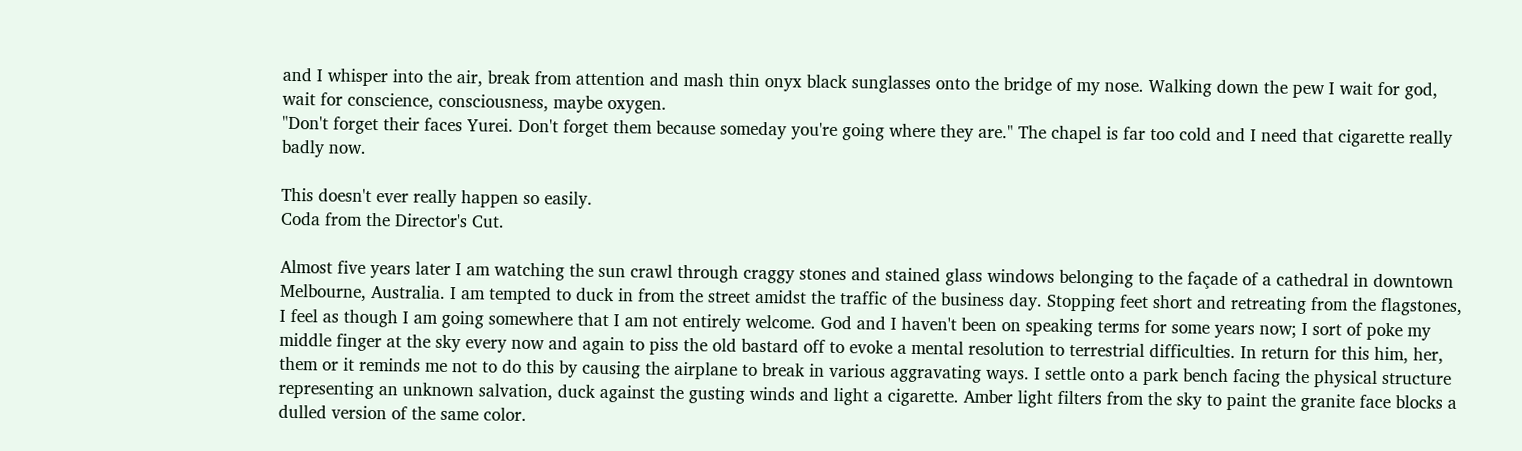and I whisper into the air, break from attention and mash thin onyx black sunglasses onto the bridge of my nose. Walking down the pew I wait for god, wait for conscience, consciousness, maybe oxygen.
"Don't forget their faces Yurei. Don't forget them because someday you're going where they are." The chapel is far too cold and I need that cigarette really badly now.

This doesn't ever really happen so easily.
Coda from the Director's Cut.

Almost five years later I am watching the sun crawl through craggy stones and stained glass windows belonging to the façade of a cathedral in downtown Melbourne, Australia. I am tempted to duck in from the street amidst the traffic of the business day. Stopping feet short and retreating from the flagstones, I feel as though I am going somewhere that I am not entirely welcome. God and I haven't been on speaking terms for some years now; I sort of poke my middle finger at the sky every now and again to piss the old bastard off to evoke a mental resolution to terrestrial difficulties. In return for this him, her, them or it reminds me not to do this by causing the airplane to break in various aggravating ways. I settle onto a park bench facing the physical structure representing an unknown salvation, duck against the gusting winds and light a cigarette. Amber light filters from the sky to paint the granite face blocks a dulled version of the same color.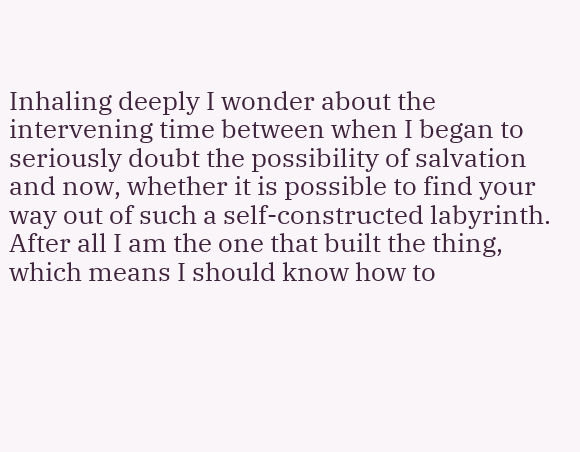Inhaling deeply I wonder about the intervening time between when I began to seriously doubt the possibility of salvation and now, whether it is possible to find your way out of such a self-constructed labyrinth. After all I am the one that built the thing, which means I should know how to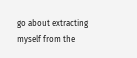go about extracting myself from the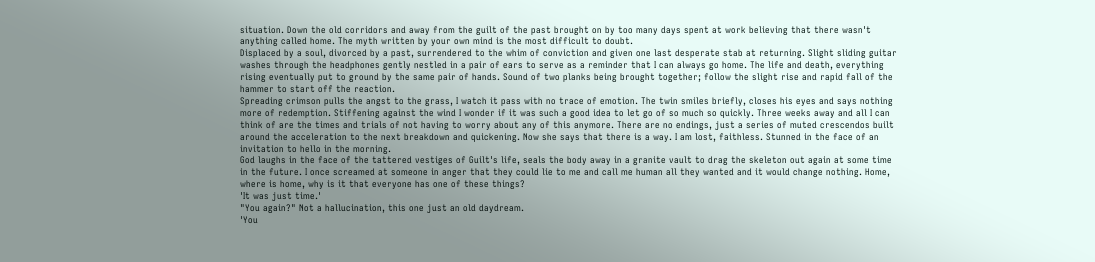situation. Down the old corridors and away from the guilt of the past brought on by too many days spent at work believing that there wasn't anything called home. The myth written by your own mind is the most difficult to doubt.
Displaced by a soul, divorced by a past, surrendered to the whim of conviction and given one last desperate stab at returning. Slight sliding guitar washes through the headphones gently nestled in a pair of ears to serve as a reminder that I can always go home. The life and death, everything rising eventually put to ground by the same pair of hands. Sound of two planks being brought together; follow the slight rise and rapid fall of the hammer to start off the reaction.
Spreading crimson pulls the angst to the grass, I watch it pass with no trace of emotion. The twin smiles briefly, closes his eyes and says nothing more of redemption. Stiffening against the wind I wonder if it was such a good idea to let go of so much so quickly. Three weeks away and all I can think of are the times and trials of not having to worry about any of this anymore. There are no endings, just a series of muted crescendos built around the acceleration to the next breakdown and quickening. Now she says that there is a way. I am lost, faithless. Stunned in the face of an invitation to hello in the morning.
God laughs in the face of the tattered vestiges of Guilt's life, seals the body away in a granite vault to drag the skeleton out again at some time in the future. I once screamed at someone in anger that they could lie to me and call me human all they wanted and it would change nothing. Home, where is home, why is it that everyone has one of these things?
'It was just time.'
"You again?" Not a hallucination, this one just an old daydream.
'You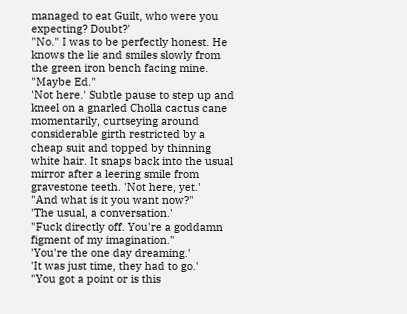managed to eat Guilt, who were you expecting? Doubt?'
"No." I was to be perfectly honest. He knows the lie and smiles slowly from the green iron bench facing mine. "Maybe Ed."
'Not here.' Subtle pause to step up and kneel on a gnarled Cholla cactus cane momentarily, curtseying around considerable girth restricted by a cheap suit and topped by thinning white hair. It snaps back into the usual mirror after a leering smile from gravestone teeth. 'Not here, yet.'
"And what is it you want now?"
'The usual, a conversation.'
"Fuck directly off. You're a goddamn figment of my imagination."
'You're the one day dreaming.'
'It was just time, they had to go.'
"You got a point or is this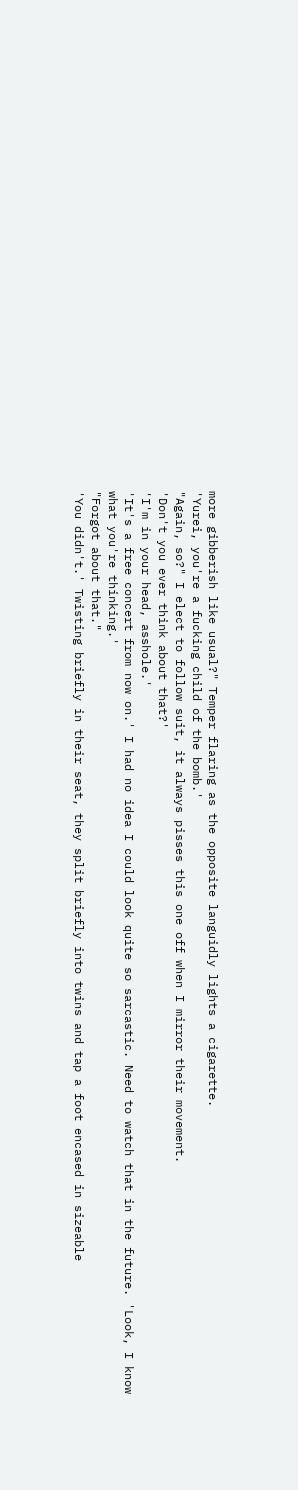more gibberish like usual?" Temper flaring as the opposite languidly lights a cigarette.
'Yurei, you're a fucking child of the bomb.'
"Again, so?" I elect to follow suit, it always pisses this one off when I mirror their movement.
'Don't you ever think about that?'
'I'm in your head, asshole.'
'It's a free concert from now on.' I had no idea I could look quite so sarcastic. Need to watch that in the future. 'Look, I know what you're thinking.'
"Forgot about that."
'You didn't.' Twisting briefly in their seat, they split briefly into twins and tap a foot encased in sizeable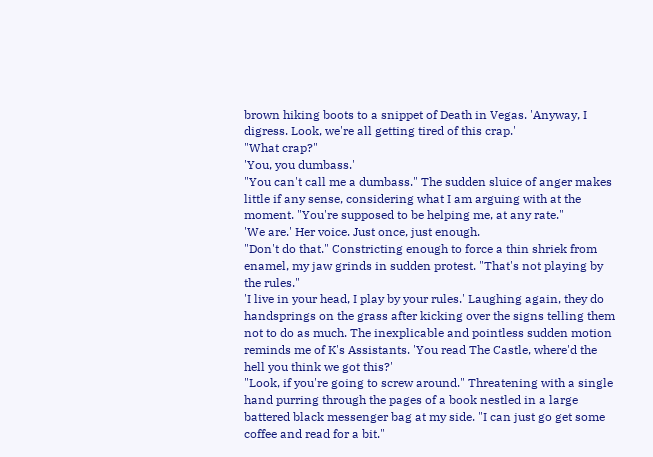brown hiking boots to a snippet of Death in Vegas. 'Anyway, I digress. Look, we're all getting tired of this crap.'
"What crap?"
'You, you dumbass.'
"You can't call me a dumbass." The sudden sluice of anger makes little if any sense, considering what I am arguing with at the moment. "You're supposed to be helping me, at any rate."
'We are.' Her voice. Just once, just enough.
"Don't do that." Constricting enough to force a thin shriek from enamel, my jaw grinds in sudden protest. "That's not playing by the rules."
'I live in your head, I play by your rules.' Laughing again, they do handsprings on the grass after kicking over the signs telling them not to do as much. The inexplicable and pointless sudden motion reminds me of K's Assistants. 'You read The Castle, where'd the hell you think we got this?'
"Look, if you're going to screw around." Threatening with a single hand purring through the pages of a book nestled in a large battered black messenger bag at my side. "I can just go get some coffee and read for a bit."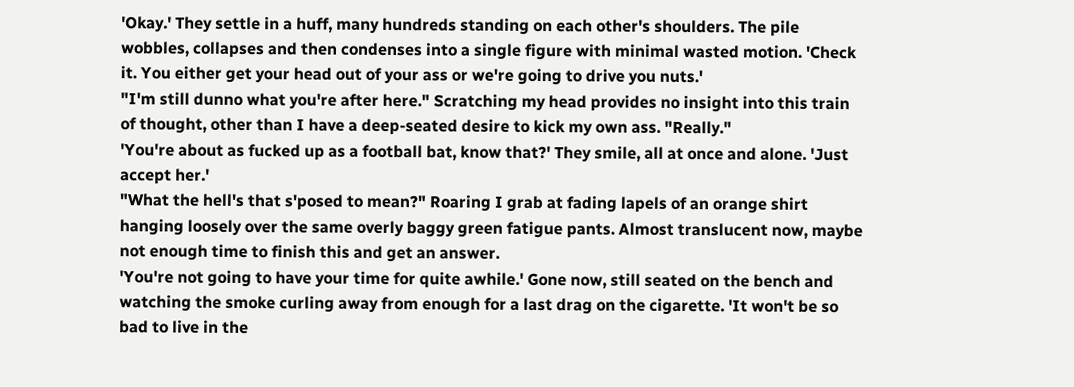'Okay.' They settle in a huff, many hundreds standing on each other's shoulders. The pile wobbles, collapses and then condenses into a single figure with minimal wasted motion. 'Check it. You either get your head out of your ass or we're going to drive you nuts.'
"I'm still dunno what you're after here." Scratching my head provides no insight into this train of thought, other than I have a deep-seated desire to kick my own ass. "Really."
'You're about as fucked up as a football bat, know that?' They smile, all at once and alone. 'Just accept her.'
"What the hell's that s'posed to mean?" Roaring I grab at fading lapels of an orange shirt hanging loosely over the same overly baggy green fatigue pants. Almost translucent now, maybe not enough time to finish this and get an answer.
'You're not going to have your time for quite awhile.' Gone now, still seated on the bench and watching the smoke curling away from enough for a last drag on the cigarette. 'It won't be so bad to live in the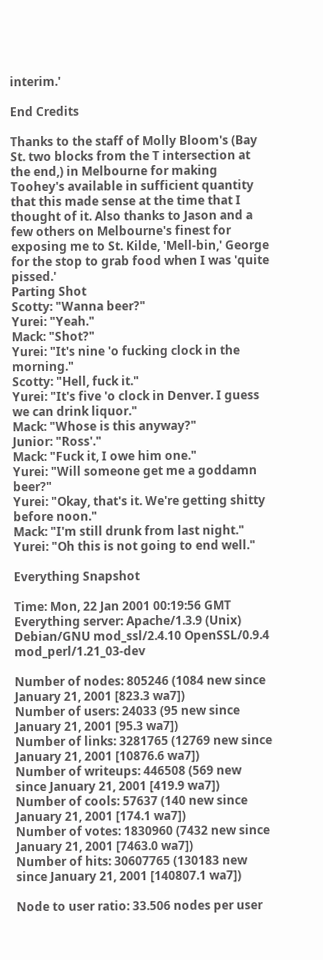interim.'

End Credits

Thanks to the staff of Molly Bloom's (Bay St. two blocks from the T intersection at the end,) in Melbourne for making Toohey's available in sufficient quantity that this made sense at the time that I thought of it. Also thanks to Jason and a few others on Melbourne's finest for exposing me to St. Kilde, 'Mell-bin,' George for the stop to grab food when I was 'quite pissed.'
Parting Shot
Scotty: "Wanna beer?"
Yurei: "Yeah."
Mack: "Shot?"
Yurei: "It's nine 'o fucking clock in the morning."
Scotty: "Hell, fuck it."
Yurei: "It's five 'o clock in Denver. I guess we can drink liquor."
Mack: "Whose is this anyway?"
Junior: "Ross'."
Mack: "Fuck it, I owe him one."
Yurei: "Will someone get me a goddamn beer?"
Yurei: "Okay, that's it. We're getting shitty before noon."
Mack: "I'm still drunk from last night."
Yurei: "Oh this is not going to end well."

Everything Snapshot

Time: Mon, 22 Jan 2001 00:19:56 GMT
Everything server: Apache/1.3.9 (Unix) Debian/GNU mod_ssl/2.4.10 OpenSSL/0.9.4 mod_perl/1.21_03-dev

Number of nodes: 805246 (1084 new since January 21, 2001 [823.3 wa7])
Number of users: 24033 (95 new since January 21, 2001 [95.3 wa7])
Number of links: 3281765 (12769 new since January 21, 2001 [10876.6 wa7])
Number of writeups: 446508 (569 new since January 21, 2001 [419.9 wa7])
Number of cools: 57637 (140 new since January 21, 2001 [174.1 wa7])
Number of votes: 1830960 (7432 new since January 21, 2001 [7463.0 wa7])
Number of hits: 30607765 (130183 new since January 21, 2001 [140807.1 wa7])

Node to user ratio: 33.506 nodes per user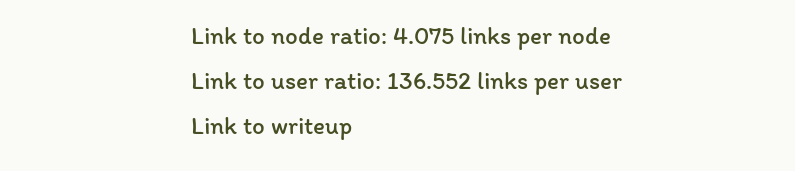Link to node ratio: 4.075 links per node
Link to user ratio: 136.552 links per user
Link to writeup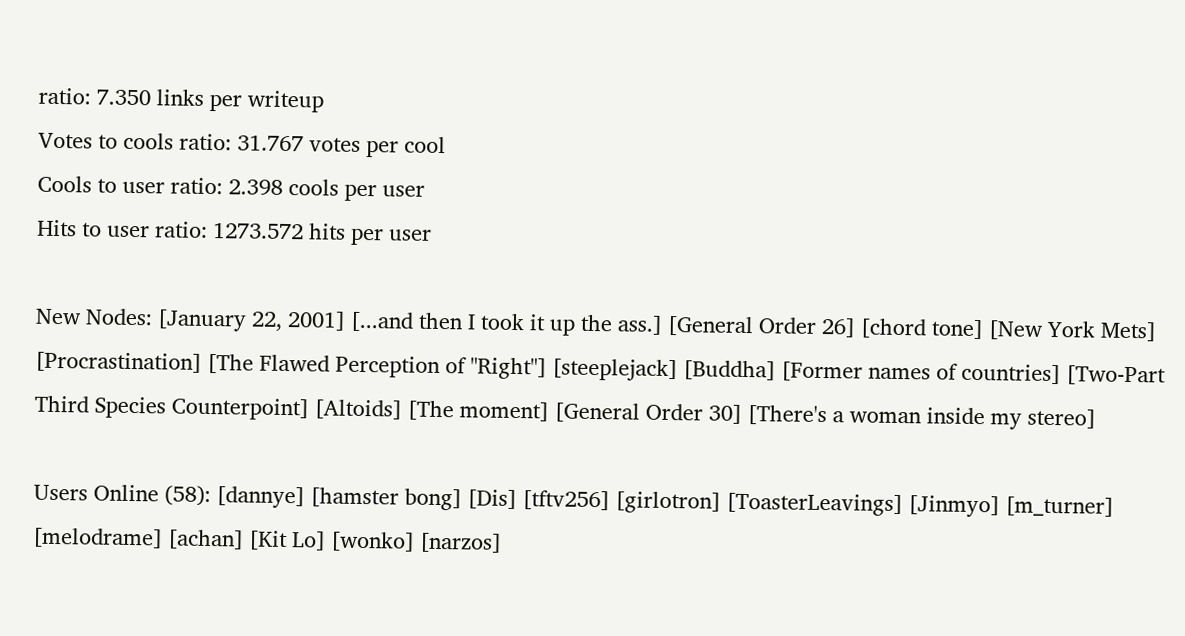ratio: 7.350 links per writeup
Votes to cools ratio: 31.767 votes per cool
Cools to user ratio: 2.398 cools per user
Hits to user ratio: 1273.572 hits per user

New Nodes: [January 22, 2001] [...and then I took it up the ass.] [General Order 26] [chord tone] [New York Mets] [Procrastination] [The Flawed Perception of "Right"] [steeplejack] [Buddha] [Former names of countries] [Two-Part Third Species Counterpoint] [Altoids] [The moment] [General Order 30] [There's a woman inside my stereo]

Users Online (58): [dannye] [hamster bong] [Dis] [tftv256] [girlotron] [ToasterLeavings] [Jinmyo] [m_turner] [melodrame] [achan] [Kit Lo] [wonko] [narzos]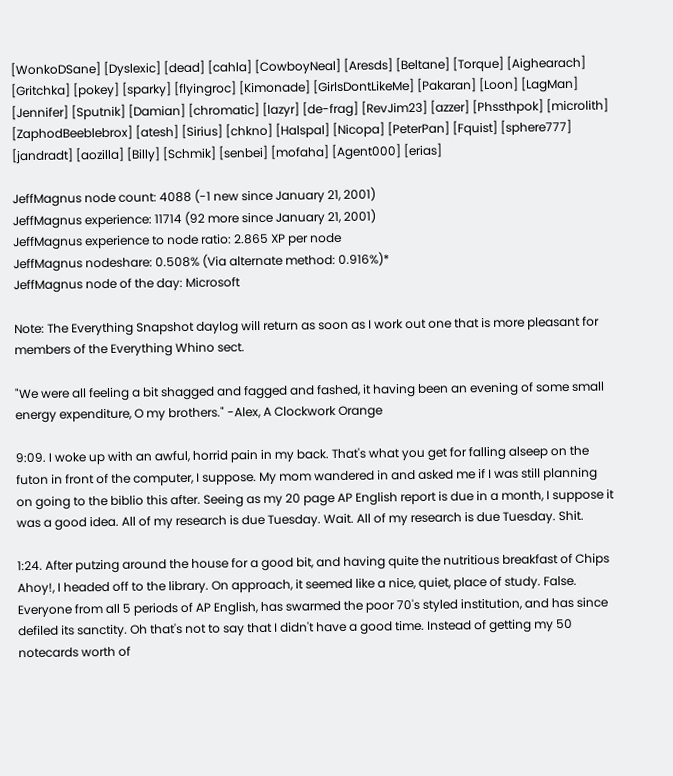[WonkoDSane] [Dyslexic] [dead] [cahla] [CowboyNeal] [Aresds] [Beltane] [Torque] [Aighearach] [Gritchka] [pokey] [sparky] [flyingroc] [Kimonade] [GirlsDontLikeMe] [Pakaran] [Loon] [LagMan] [Jennifer] [Sputnik] [Damian] [chromatic] [lazyr] [de-frag] [RevJim23] [azzer] [Phssthpok] [microlith] [ZaphodBeeblebrox] [atesh] [Sirius] [chkno] [Halspal] [Nicopa] [PeterPan] [Fquist] [sphere777] [jandradt] [aozilla] [Billy] [Schmik] [senbei] [mofaha] [Agent000] [erias]

JeffMagnus node count: 4088 (-1 new since January 21, 2001)
JeffMagnus experience: 11714 (92 more since January 21, 2001)
JeffMagnus experience to node ratio: 2.865 XP per node
JeffMagnus nodeshare: 0.508% (Via alternate method: 0.916%)*
JeffMagnus node of the day: Microsoft

Note: The Everything Snapshot daylog will return as soon as I work out one that is more pleasant for members of the Everything Whino sect.

"We were all feeling a bit shagged and fagged and fashed, it having been an evening of some small energy expenditure, O my brothers." -Alex, A Clockwork Orange

9:09. I woke up with an awful, horrid pain in my back. That's what you get for falling alseep on the futon in front of the computer, I suppose. My mom wandered in and asked me if I was still planning on going to the biblio this after. Seeing as my 20 page AP English report is due in a month, I suppose it was a good idea. All of my research is due Tuesday. Wait. All of my research is due Tuesday. Shit.

1:24. After putzing around the house for a good bit, and having quite the nutritious breakfast of Chips Ahoy!, I headed off to the library. On approach, it seemed like a nice, quiet, place of study. False. Everyone from all 5 periods of AP English, has swarmed the poor 70's styled institution, and has since defiled its sanctity. Oh that's not to say that I didn't have a good time. Instead of getting my 50 notecards worth of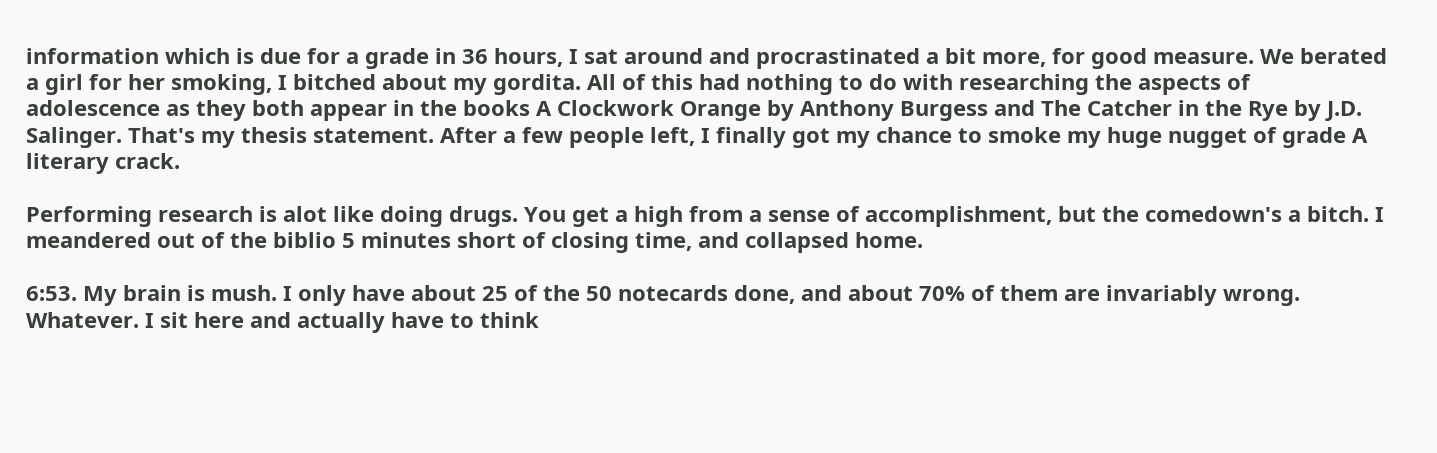information which is due for a grade in 36 hours, I sat around and procrastinated a bit more, for good measure. We berated a girl for her smoking, I bitched about my gordita. All of this had nothing to do with researching the aspects of adolescence as they both appear in the books A Clockwork Orange by Anthony Burgess and The Catcher in the Rye by J.D. Salinger. That's my thesis statement. After a few people left, I finally got my chance to smoke my huge nugget of grade A literary crack.

Performing research is alot like doing drugs. You get a high from a sense of accomplishment, but the comedown's a bitch. I meandered out of the biblio 5 minutes short of closing time, and collapsed home.

6:53. My brain is mush. I only have about 25 of the 50 notecards done, and about 70% of them are invariably wrong. Whatever. I sit here and actually have to think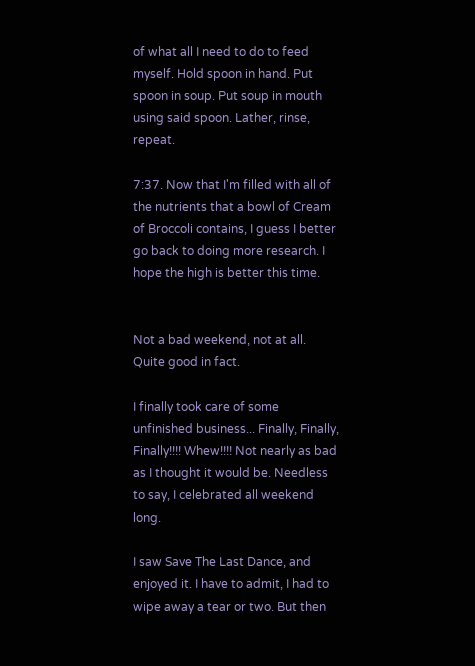of what all I need to do to feed myself. Hold spoon in hand. Put spoon in soup. Put soup in mouth using said spoon. Lather, rinse, repeat.

7:37. Now that I'm filled with all of the nutrients that a bowl of Cream of Broccoli contains, I guess I better go back to doing more research. I hope the high is better this time.


Not a bad weekend, not at all. Quite good in fact.

I finally took care of some unfinished business... Finally, Finally, Finally!!!! Whew!!!! Not nearly as bad as I thought it would be. Needless to say, I celebrated all weekend long.

I saw Save The Last Dance, and enjoyed it. I have to admit, I had to wipe away a tear or two. But then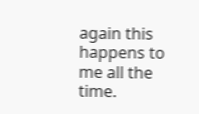again this happens to me all the time.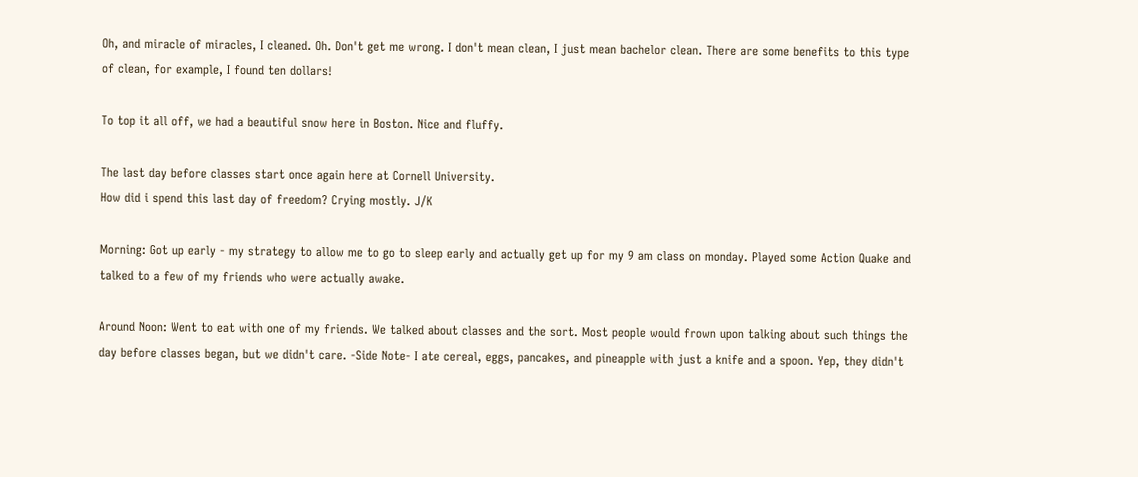Oh, and miracle of miracles, I cleaned. Oh. Don't get me wrong. I don't mean clean, I just mean bachelor clean. There are some benefits to this type of clean, for example, I found ten dollars!

To top it all off, we had a beautiful snow here in Boston. Nice and fluffy.

The last day before classes start once again here at Cornell University.
How did i spend this last day of freedom? Crying mostly. J/K

Morning: Got up early - my strategy to allow me to go to sleep early and actually get up for my 9 am class on monday. Played some Action Quake and talked to a few of my friends who were actually awake.

Around Noon: Went to eat with one of my friends. We talked about classes and the sort. Most people would frown upon talking about such things the day before classes began, but we didn't care. -Side Note- I ate cereal, eggs, pancakes, and pineapple with just a knife and a spoon. Yep, they didn't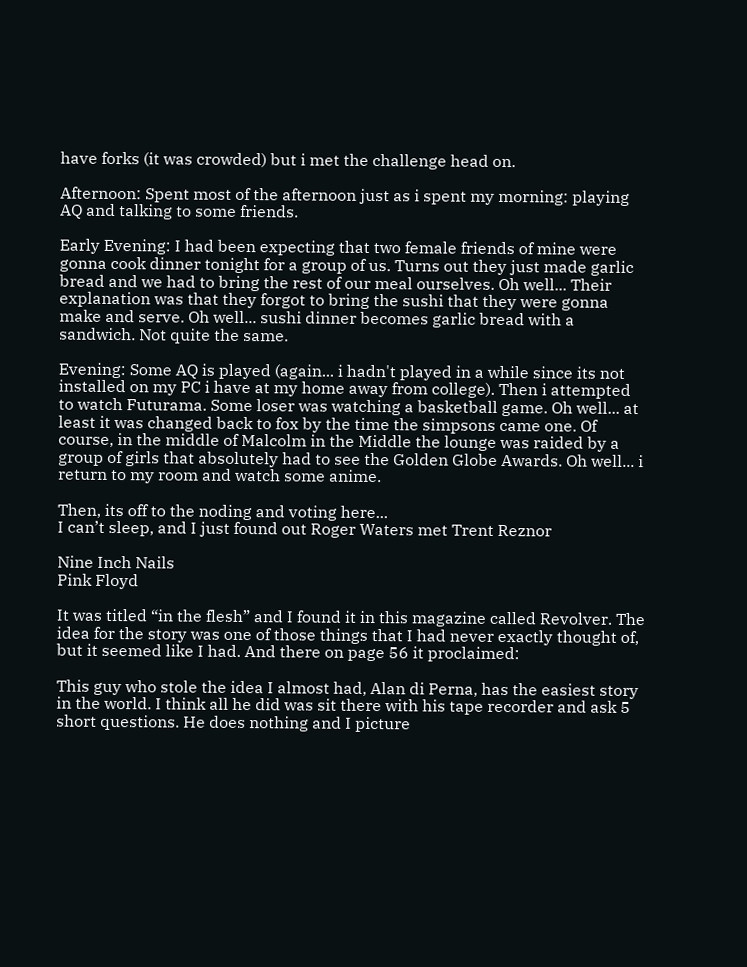have forks (it was crowded) but i met the challenge head on.

Afternoon: Spent most of the afternoon just as i spent my morning: playing AQ and talking to some friends.

Early Evening: I had been expecting that two female friends of mine were gonna cook dinner tonight for a group of us. Turns out they just made garlic bread and we had to bring the rest of our meal ourselves. Oh well... Their explanation was that they forgot to bring the sushi that they were gonna make and serve. Oh well... sushi dinner becomes garlic bread with a sandwich. Not quite the same.

Evening: Some AQ is played (again... i hadn't played in a while since its not installed on my PC i have at my home away from college). Then i attempted to watch Futurama. Some loser was watching a basketball game. Oh well... at least it was changed back to fox by the time the simpsons came one. Of course, in the middle of Malcolm in the Middle the lounge was raided by a group of girls that absolutely had to see the Golden Globe Awards. Oh well... i return to my room and watch some anime.

Then, its off to the noding and voting here...
I can’t sleep, and I just found out Roger Waters met Trent Reznor

Nine Inch Nails
Pink Floyd

It was titled “in the flesh” and I found it in this magazine called Revolver. The idea for the story was one of those things that I had never exactly thought of, but it seemed like I had. And there on page 56 it proclaimed:

This guy who stole the idea I almost had, Alan di Perna, has the easiest story in the world. I think all he did was sit there with his tape recorder and ask 5 short questions. He does nothing and I picture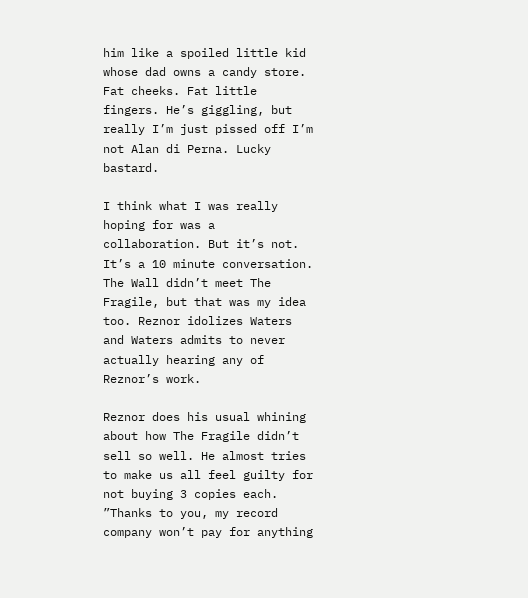him like a spoiled little kid whose dad owns a candy store. Fat cheeks. Fat little fingers. He’s giggling, but really I’m just pissed off I’m not Alan di Perna. Lucky bastard.

I think what I was really hoping for was a collaboration. But it’s not. It’s a 10 minute conversation. The Wall didn’t meet The Fragile, but that was my idea too. Reznor idolizes Waters and Waters admits to never actually hearing any of Reznor’s work.

Reznor does his usual whining about how The Fragile didn’t sell so well. He almost tries to make us all feel guilty for not buying 3 copies each. ”Thanks to you, my record company won’t pay for anything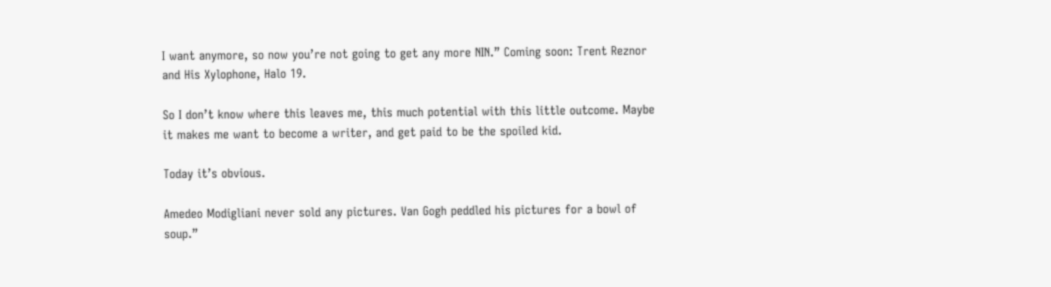I want anymore, so now you’re not going to get any more NIN.” Coming soon: Trent Reznor and His Xylophone, Halo 19.

So I don’t know where this leaves me, this much potential with this little outcome. Maybe it makes me want to become a writer, and get paid to be the spoiled kid.

Today it’s obvious.

Amedeo Modigliani never sold any pictures. Van Gogh peddled his pictures for a bowl of soup.”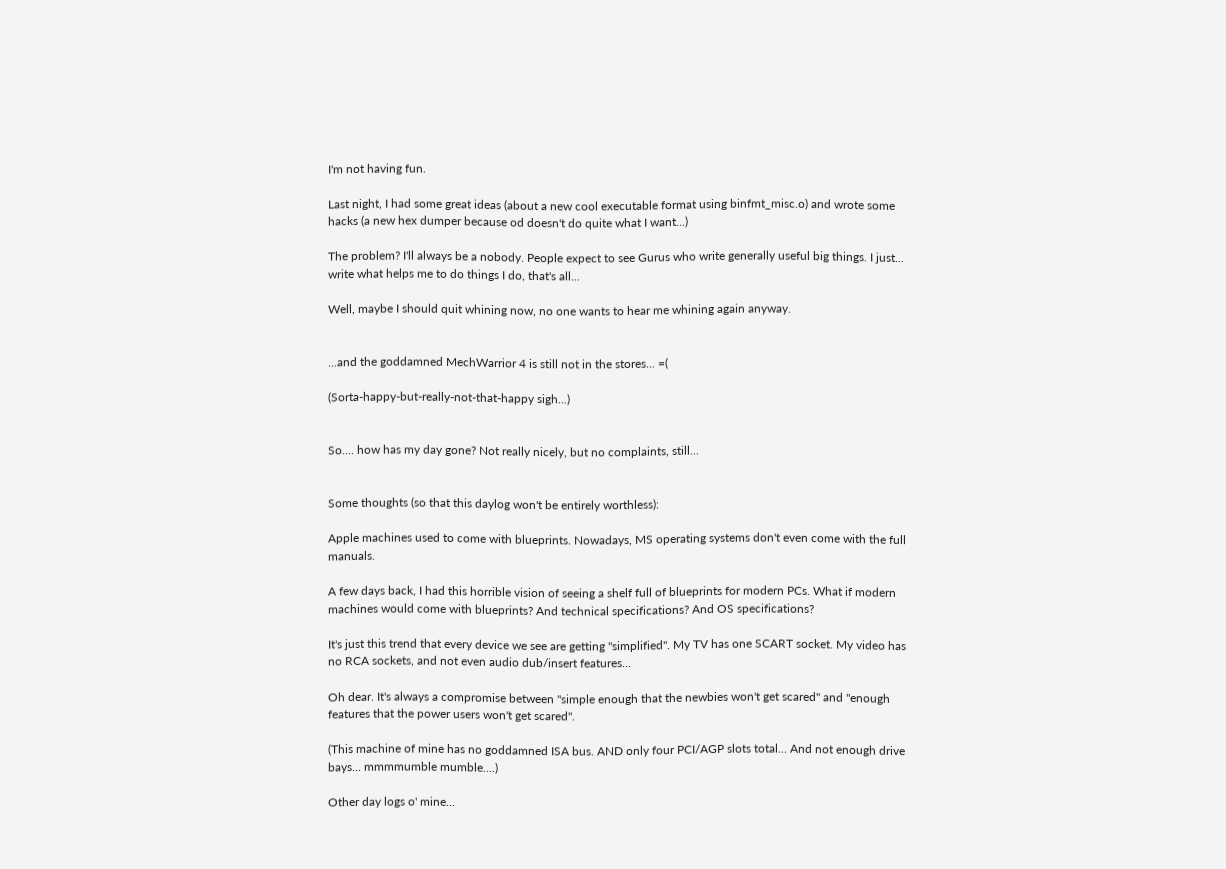I'm not having fun.

Last night, I had some great ideas (about a new cool executable format using binfmt_misc.o) and wrote some hacks (a new hex dumper because od doesn't do quite what I want...)

The problem? I'll always be a nobody. People expect to see Gurus who write generally useful big things. I just... write what helps me to do things I do, that's all...

Well, maybe I should quit whining now, no one wants to hear me whining again anyway.


...and the goddamned MechWarrior 4 is still not in the stores... =(

(Sorta-happy-but-really-not-that-happy sigh...)


So.... how has my day gone? Not really nicely, but no complaints, still...


Some thoughts (so that this daylog won't be entirely worthless):

Apple machines used to come with blueprints. Nowadays, MS operating systems don't even come with the full manuals.

A few days back, I had this horrible vision of seeing a shelf full of blueprints for modern PCs. What if modern machines would come with blueprints? And technical specifications? And OS specifications?

It's just this trend that every device we see are getting "simplified". My TV has one SCART socket. My video has no RCA sockets, and not even audio dub/insert features...

Oh dear. It's always a compromise between "simple enough that the newbies won't get scared" and "enough features that the power users won't get scared".

(This machine of mine has no goddamned ISA bus. AND only four PCI/AGP slots total... And not enough drive bays... mmmmumble mumble....)

Other day logs o' mine...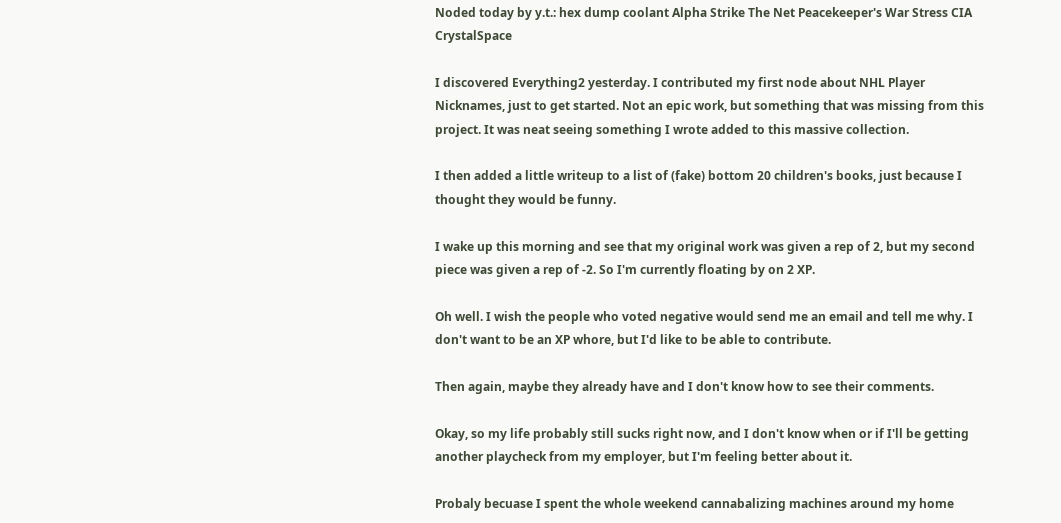Noded today by y.t.: hex dump coolant Alpha Strike The Net Peacekeeper's War Stress CIA CrystalSpace

I discovered Everything2 yesterday. I contributed my first node about NHL Player Nicknames, just to get started. Not an epic work, but something that was missing from this project. It was neat seeing something I wrote added to this massive collection.

I then added a little writeup to a list of (fake) bottom 20 children's books, just because I thought they would be funny.

I wake up this morning and see that my original work was given a rep of 2, but my second piece was given a rep of -2. So I'm currently floating by on 2 XP.

Oh well. I wish the people who voted negative would send me an email and tell me why. I don't want to be an XP whore, but I'd like to be able to contribute.

Then again, maybe they already have and I don't know how to see their comments.

Okay, so my life probably still sucks right now, and I don't know when or if I'll be getting another playcheck from my employer, but I'm feeling better about it.

Probaly becuase I spent the whole weekend cannabalizing machines around my home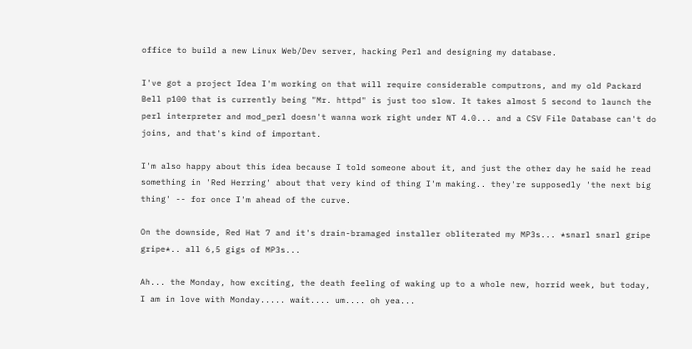office to build a new Linux Web/Dev server, hacking Perl and designing my database.

I've got a project Idea I'm working on that will require considerable computrons, and my old Packard Bell p100 that is currently being "Mr. httpd" is just too slow. It takes almost 5 second to launch the perl interpreter and mod_perl doesn't wanna work right under NT 4.0... and a CSV File Database can't do joins, and that's kind of important.

I'm also happy about this idea because I told someone about it, and just the other day he said he read something in 'Red Herring' about that very kind of thing I'm making.. they're supposedly 'the next big thing' -- for once I'm ahead of the curve.

On the downside, Red Hat 7 and it's drain-bramaged installer obliterated my MP3s... *snarl snarl gripe gripe*.. all 6,5 gigs of MP3s...

Ah... the Monday, how exciting, the death feeling of waking up to a whole new, horrid week, but today, I am in love with Monday..... wait.... um.... oh yea...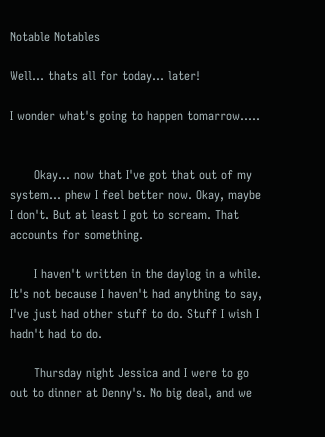Notable Notables

Well... thats all for today... later!

I wonder what's going to happen tomarrow.....


      Okay... now that I've got that out of my system... phew I feel better now. Okay, maybe I don't. But at least I got to scream. That accounts for something.

      I haven't written in the daylog in a while. It's not because I haven't had anything to say, I've just had other stuff to do. Stuff I wish I hadn't had to do.

      Thursday night Jessica and I were to go out to dinner at Denny's. No big deal, and we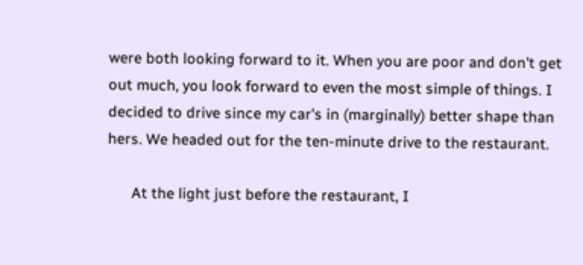were both looking forward to it. When you are poor and don't get out much, you look forward to even the most simple of things. I decided to drive since my car's in (marginally) better shape than hers. We headed out for the ten-minute drive to the restaurant.

      At the light just before the restaurant, I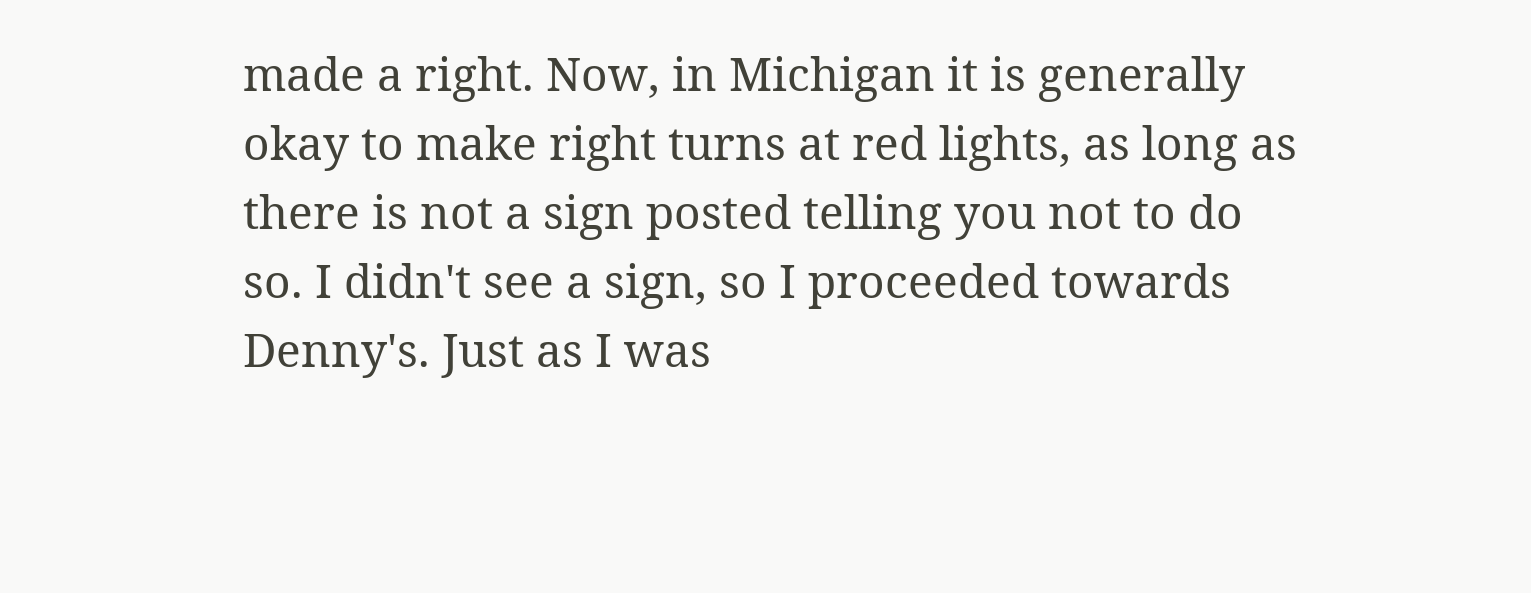made a right. Now, in Michigan it is generally okay to make right turns at red lights, as long as there is not a sign posted telling you not to do so. I didn't see a sign, so I proceeded towards Denny's. Just as I was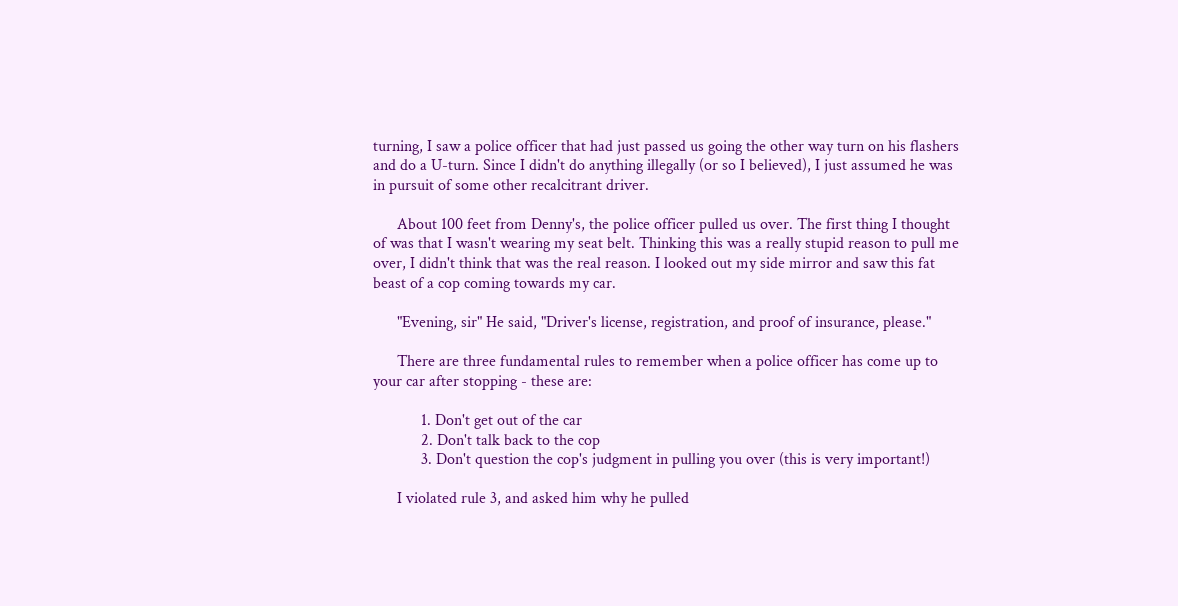turning, I saw a police officer that had just passed us going the other way turn on his flashers and do a U-turn. Since I didn't do anything illegally (or so I believed), I just assumed he was in pursuit of some other recalcitrant driver.

      About 100 feet from Denny's, the police officer pulled us over. The first thing I thought of was that I wasn't wearing my seat belt. Thinking this was a really stupid reason to pull me over, I didn't think that was the real reason. I looked out my side mirror and saw this fat beast of a cop coming towards my car.

      "Evening, sir" He said, "Driver's license, registration, and proof of insurance, please."

      There are three fundamental rules to remember when a police officer has come up to your car after stopping - these are:

            1. Don't get out of the car
            2. Don't talk back to the cop
            3. Don't question the cop's judgment in pulling you over (this is very important!)

      I violated rule 3, and asked him why he pulled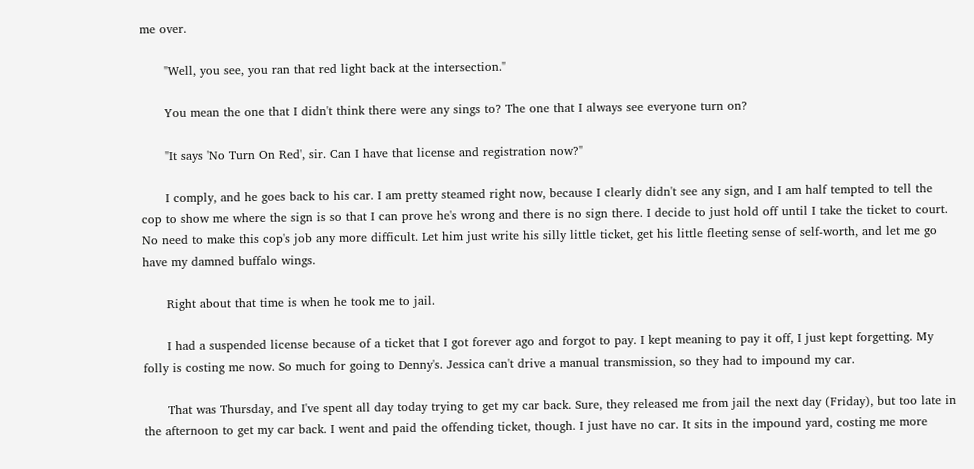me over.

      "Well, you see, you ran that red light back at the intersection."

      You mean the one that I didn't think there were any sings to? The one that I always see everyone turn on?

      "It says 'No Turn On Red', sir. Can I have that license and registration now?"

      I comply, and he goes back to his car. I am pretty steamed right now, because I clearly didn't see any sign, and I am half tempted to tell the cop to show me where the sign is so that I can prove he's wrong and there is no sign there. I decide to just hold off until I take the ticket to court. No need to make this cop's job any more difficult. Let him just write his silly little ticket, get his little fleeting sense of self-worth, and let me go have my damned buffalo wings.

      Right about that time is when he took me to jail.

      I had a suspended license because of a ticket that I got forever ago and forgot to pay. I kept meaning to pay it off, I just kept forgetting. My folly is costing me now. So much for going to Denny's. Jessica can't drive a manual transmission, so they had to impound my car.

      That was Thursday, and I've spent all day today trying to get my car back. Sure, they released me from jail the next day (Friday), but too late in the afternoon to get my car back. I went and paid the offending ticket, though. I just have no car. It sits in the impound yard, costing me more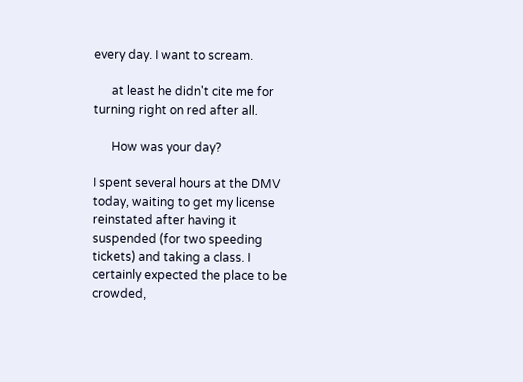every day. I want to scream.

      at least he didn't cite me for turning right on red after all.

      How was your day?

I spent several hours at the DMV today, waiting to get my license reinstated after having it suspended (for two speeding tickets) and taking a class. I certainly expected the place to be crowded,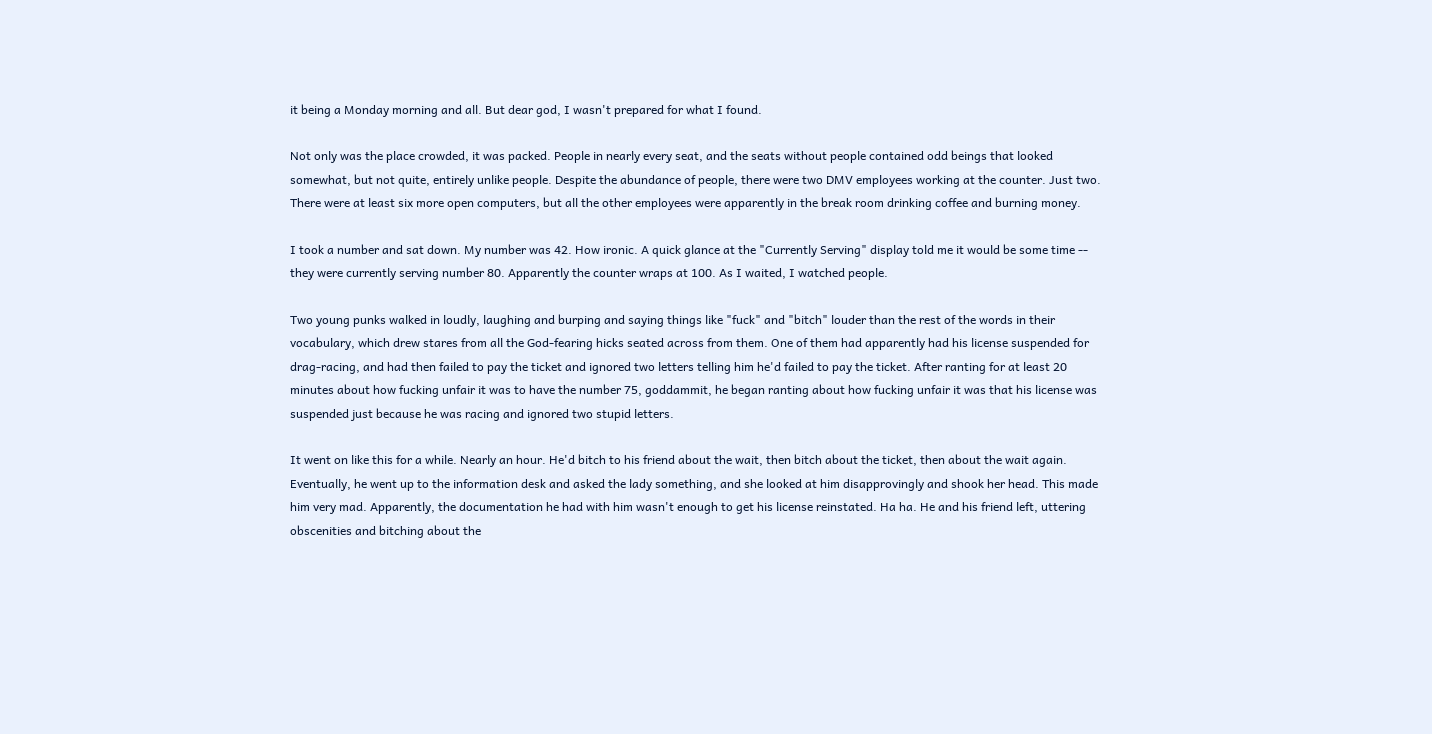it being a Monday morning and all. But dear god, I wasn't prepared for what I found.

Not only was the place crowded, it was packed. People in nearly every seat, and the seats without people contained odd beings that looked somewhat, but not quite, entirely unlike people. Despite the abundance of people, there were two DMV employees working at the counter. Just two. There were at least six more open computers, but all the other employees were apparently in the break room drinking coffee and burning money.

I took a number and sat down. My number was 42. How ironic. A quick glance at the "Currently Serving" display told me it would be some time -- they were currently serving number 80. Apparently the counter wraps at 100. As I waited, I watched people.

Two young punks walked in loudly, laughing and burping and saying things like "fuck" and "bitch" louder than the rest of the words in their vocabulary, which drew stares from all the God-fearing hicks seated across from them. One of them had apparently had his license suspended for drag-racing, and had then failed to pay the ticket and ignored two letters telling him he'd failed to pay the ticket. After ranting for at least 20 minutes about how fucking unfair it was to have the number 75, goddammit, he began ranting about how fucking unfair it was that his license was suspended just because he was racing and ignored two stupid letters.

It went on like this for a while. Nearly an hour. He'd bitch to his friend about the wait, then bitch about the ticket, then about the wait again. Eventually, he went up to the information desk and asked the lady something, and she looked at him disapprovingly and shook her head. This made him very mad. Apparently, the documentation he had with him wasn't enough to get his license reinstated. Ha ha. He and his friend left, uttering obscenities and bitching about the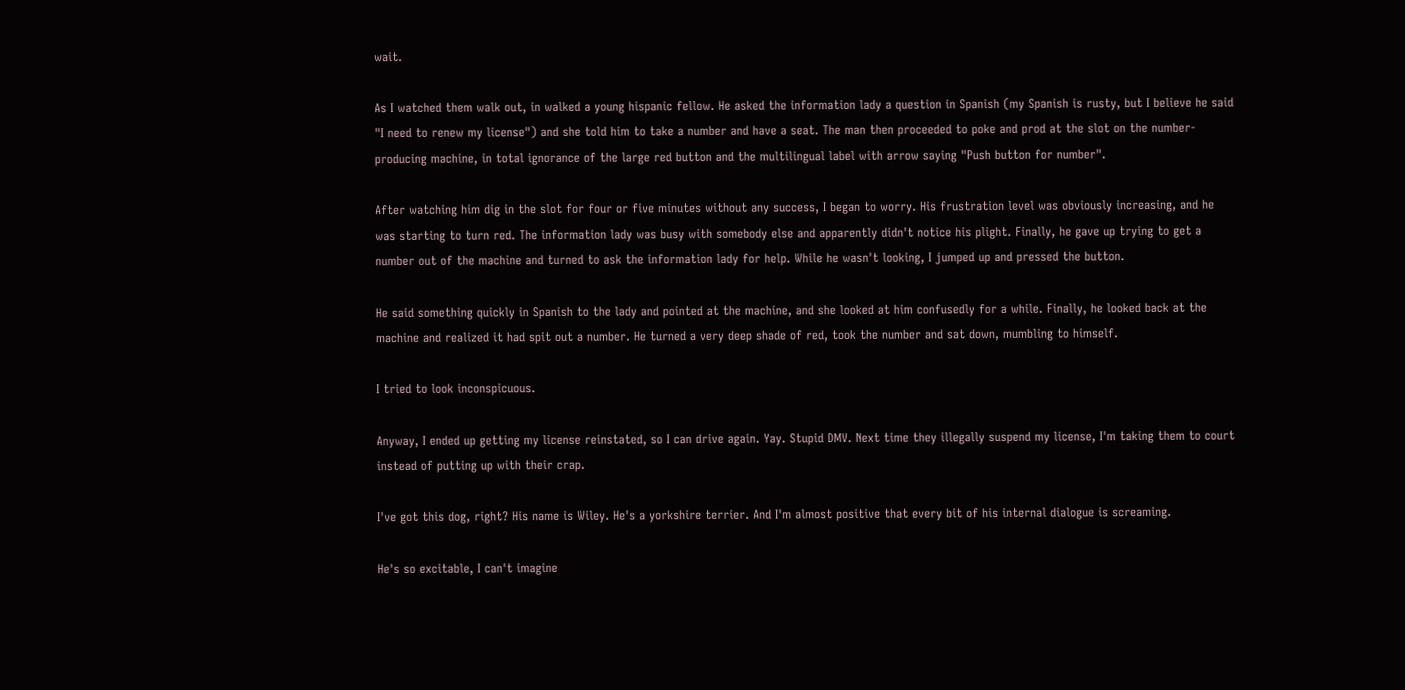wait.

As I watched them walk out, in walked a young hispanic fellow. He asked the information lady a question in Spanish (my Spanish is rusty, but I believe he said "I need to renew my license") and she told him to take a number and have a seat. The man then proceeded to poke and prod at the slot on the number-producing machine, in total ignorance of the large red button and the multilingual label with arrow saying "Push button for number".

After watching him dig in the slot for four or five minutes without any success, I began to worry. His frustration level was obviously increasing, and he was starting to turn red. The information lady was busy with somebody else and apparently didn't notice his plight. Finally, he gave up trying to get a number out of the machine and turned to ask the information lady for help. While he wasn't looking, I jumped up and pressed the button.

He said something quickly in Spanish to the lady and pointed at the machine, and she looked at him confusedly for a while. Finally, he looked back at the machine and realized it had spit out a number. He turned a very deep shade of red, took the number and sat down, mumbling to himself.

I tried to look inconspicuous.

Anyway, I ended up getting my license reinstated, so I can drive again. Yay. Stupid DMV. Next time they illegally suspend my license, I'm taking them to court instead of putting up with their crap.

I've got this dog, right? His name is Wiley. He's a yorkshire terrier. And I'm almost positive that every bit of his internal dialogue is screaming.

He's so excitable, I can't imagine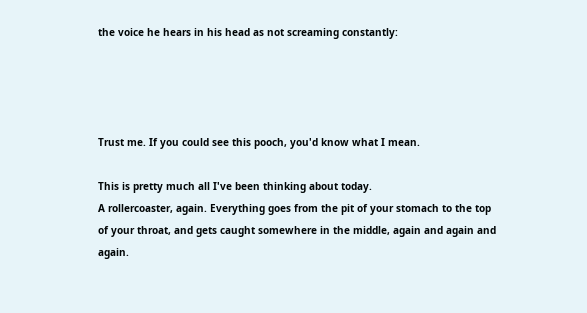the voice he hears in his head as not screaming constantly:




Trust me. If you could see this pooch, you'd know what I mean.

This is pretty much all I've been thinking about today.
A rollercoaster, again. Everything goes from the pit of your stomach to the top of your throat, and gets caught somewhere in the middle, again and again and again.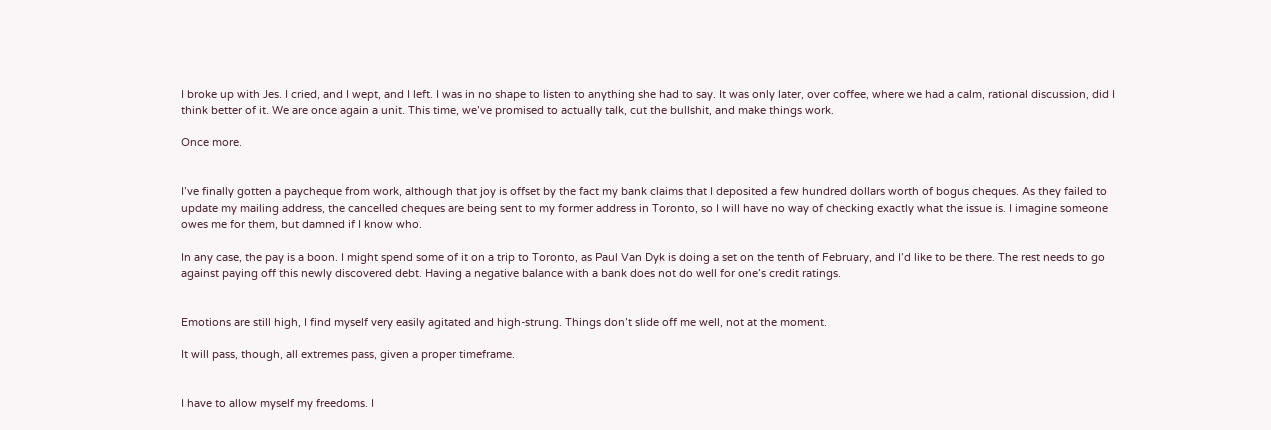I broke up with Jes. I cried, and I wept, and I left. I was in no shape to listen to anything she had to say. It was only later, over coffee, where we had a calm, rational discussion, did I think better of it. We are once again a unit. This time, we’ve promised to actually talk, cut the bullshit, and make things work.

Once more.


I’ve finally gotten a paycheque from work, although that joy is offset by the fact my bank claims that I deposited a few hundred dollars worth of bogus cheques. As they failed to update my mailing address, the cancelled cheques are being sent to my former address in Toronto, so I will have no way of checking exactly what the issue is. I imagine someone owes me for them, but damned if I know who.

In any case, the pay is a boon. I might spend some of it on a trip to Toronto, as Paul Van Dyk is doing a set on the tenth of February, and I’d like to be there. The rest needs to go against paying off this newly discovered debt. Having a negative balance with a bank does not do well for one’s credit ratings.


Emotions are still high, I find myself very easily agitated and high-strung. Things don’t slide off me well, not at the moment.

It will pass, though, all extremes pass, given a proper timeframe.


I have to allow myself my freedoms. I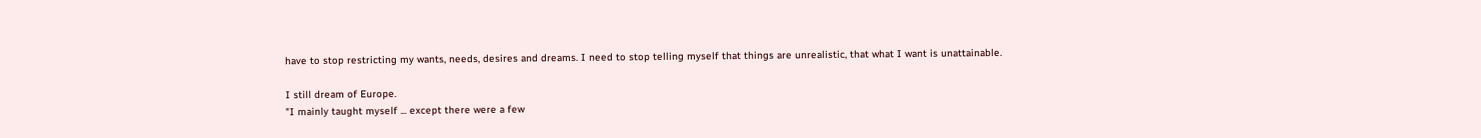have to stop restricting my wants, needs, desires and dreams. I need to stop telling myself that things are unrealistic, that what I want is unattainable.

I still dream of Europe.
"I mainly taught myself ... except there were a few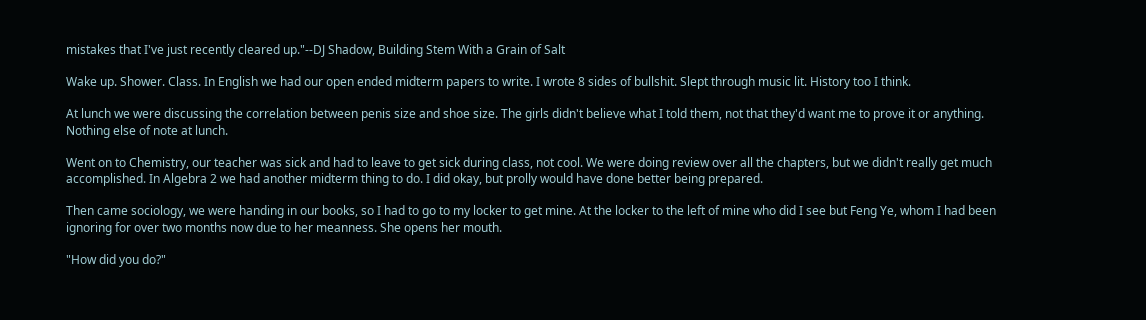mistakes that I've just recently cleared up."--DJ Shadow, Building Stem With a Grain of Salt

Wake up. Shower. Class. In English we had our open ended midterm papers to write. I wrote 8 sides of bullshit. Slept through music lit. History too I think.

At lunch we were discussing the correlation between penis size and shoe size. The girls didn't believe what I told them, not that they'd want me to prove it or anything. Nothing else of note at lunch.

Went on to Chemistry, our teacher was sick and had to leave to get sick during class, not cool. We were doing review over all the chapters, but we didn't really get much accomplished. In Algebra 2 we had another midterm thing to do. I did okay, but prolly would have done better being prepared.

Then came sociology, we were handing in our books, so I had to go to my locker to get mine. At the locker to the left of mine who did I see but Feng Ye, whom I had been ignoring for over two months now due to her meanness. She opens her mouth.

"How did you do?"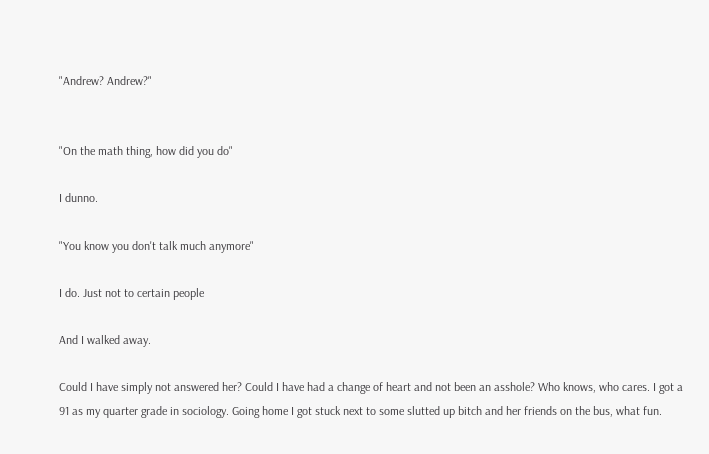"Andrew? Andrew?"


"On the math thing, how did you do"

I dunno.

"You know you don't talk much anymore"

I do. Just not to certain people

And I walked away.

Could I have simply not answered her? Could I have had a change of heart and not been an asshole? Who knows, who cares. I got a 91 as my quarter grade in sociology. Going home I got stuck next to some slutted up bitch and her friends on the bus, what fun.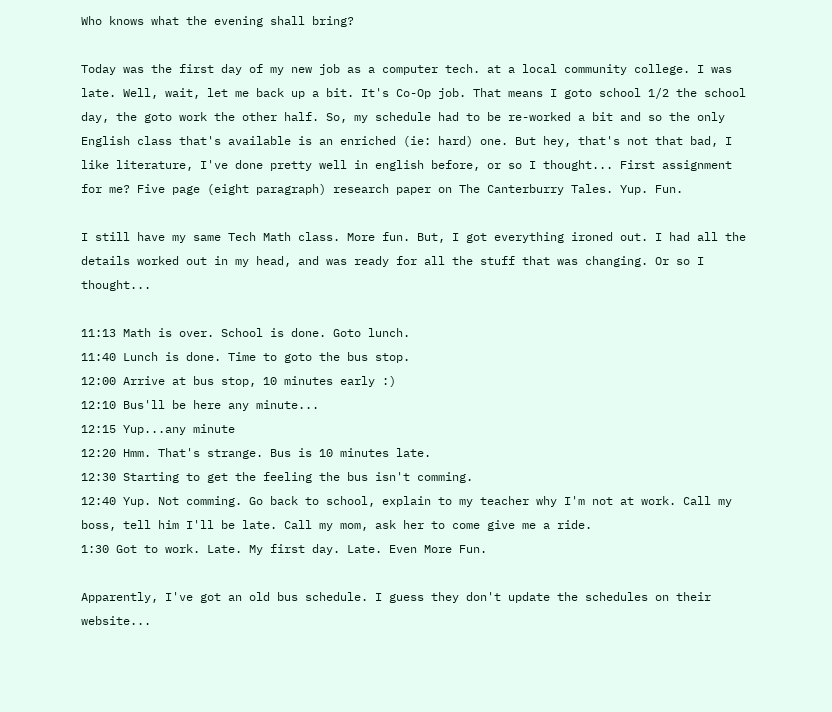Who knows what the evening shall bring?

Today was the first day of my new job as a computer tech. at a local community college. I was late. Well, wait, let me back up a bit. It's Co-Op job. That means I goto school 1/2 the school day, the goto work the other half. So, my schedule had to be re-worked a bit and so the only English class that's available is an enriched (ie: hard) one. But hey, that's not that bad, I like literature, I've done pretty well in english before, or so I thought... First assignment for me? Five page (eight paragraph) research paper on The Canterburry Tales. Yup. Fun.

I still have my same Tech Math class. More fun. But, I got everything ironed out. I had all the details worked out in my head, and was ready for all the stuff that was changing. Or so I thought...

11:13 Math is over. School is done. Goto lunch.
11:40 Lunch is done. Time to goto the bus stop.
12:00 Arrive at bus stop, 10 minutes early :)
12:10 Bus'll be here any minute...
12:15 Yup...any minute
12:20 Hmm. That's strange. Bus is 10 minutes late.
12:30 Starting to get the feeling the bus isn't comming.
12:40 Yup. Not comming. Go back to school, explain to my teacher why I'm not at work. Call my boss, tell him I'll be late. Call my mom, ask her to come give me a ride.
1:30 Got to work. Late. My first day. Late. Even More Fun.

Apparently, I've got an old bus schedule. I guess they don't update the schedules on their website...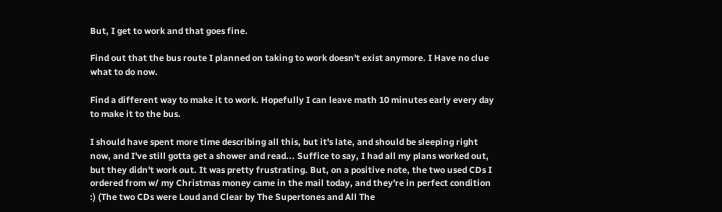But, I get to work and that goes fine.

Find out that the bus route I planned on taking to work doesn't exist anymore. I Have no clue what to do now.

Find a different way to make it to work. Hopefully I can leave math 10 minutes early every day to make it to the bus.

I should have spent more time describing all this, but it's late, and should be sleeping right now, and I've still gotta get a shower and read... Suffice to say, I had all my plans worked out, but they didn't work out. It was pretty frustrating. But, on a positive note, the two used CDs I ordered from w/ my Christmas money came in the mail today, and they're in perfect condition :) (The two CDs were Loud and Clear by The Supertones and All The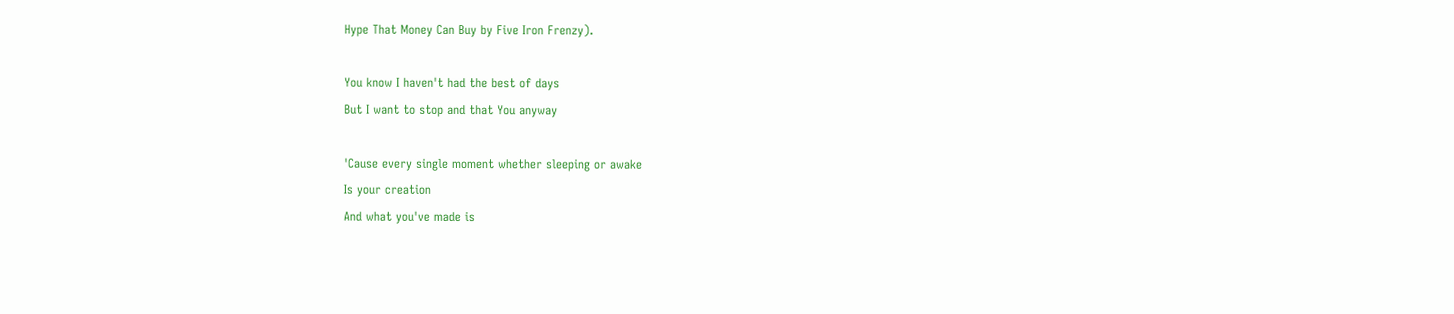Hype That Money Can Buy by Five Iron Frenzy).

You know I haven't had the best of days
But I want to stop and that You anyway

'Cause every single moment whether sleeping or awake
Is your creation
And what you've made is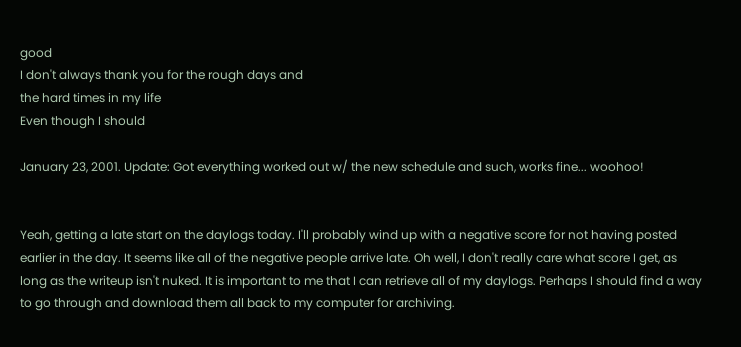good
I don't always thank you for the rough days and
the hard times in my life
Even though I should

January 23, 2001. Update: Got everything worked out w/ the new schedule and such, works fine... woohoo!


Yeah, getting a late start on the daylogs today. I'll probably wind up with a negative score for not having posted earlier in the day. It seems like all of the negative people arrive late. Oh well, I don't really care what score I get, as long as the writeup isn't nuked. It is important to me that I can retrieve all of my daylogs. Perhaps I should find a way to go through and download them all back to my computer for archiving.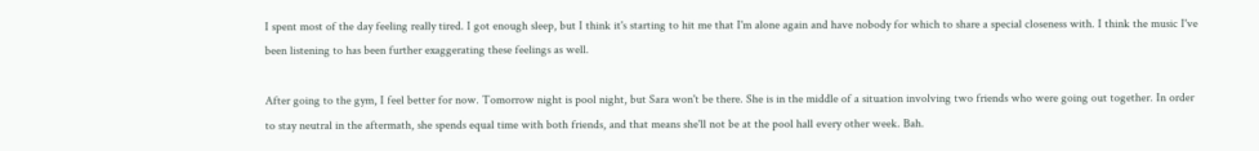I spent most of the day feeling really tired. I got enough sleep, but I think it's starting to hit me that I'm alone again and have nobody for which to share a special closeness with. I think the music I've been listening to has been further exaggerating these feelings as well.

After going to the gym, I feel better for now. Tomorrow night is pool night, but Sara won't be there. She is in the middle of a situation involving two friends who were going out together. In order to stay neutral in the aftermath, she spends equal time with both friends, and that means she'll not be at the pool hall every other week. Bah.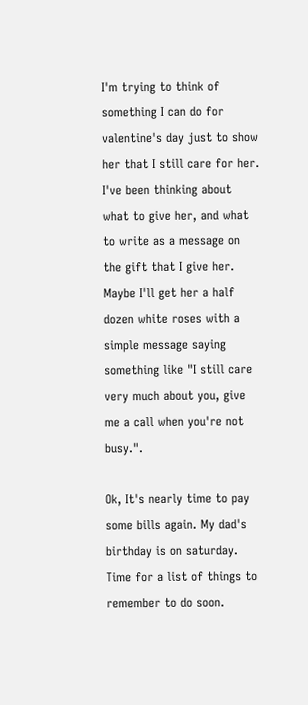I'm trying to think of something I can do for valentine's day just to show her that I still care for her. I've been thinking about what to give her, and what to write as a message on the gift that I give her. Maybe I'll get her a half dozen white roses with a simple message saying something like "I still care very much about you, give me a call when you're not busy.".

Ok, It's nearly time to pay some bills again. My dad's birthday is on saturday. Time for a list of things to remember to do soon.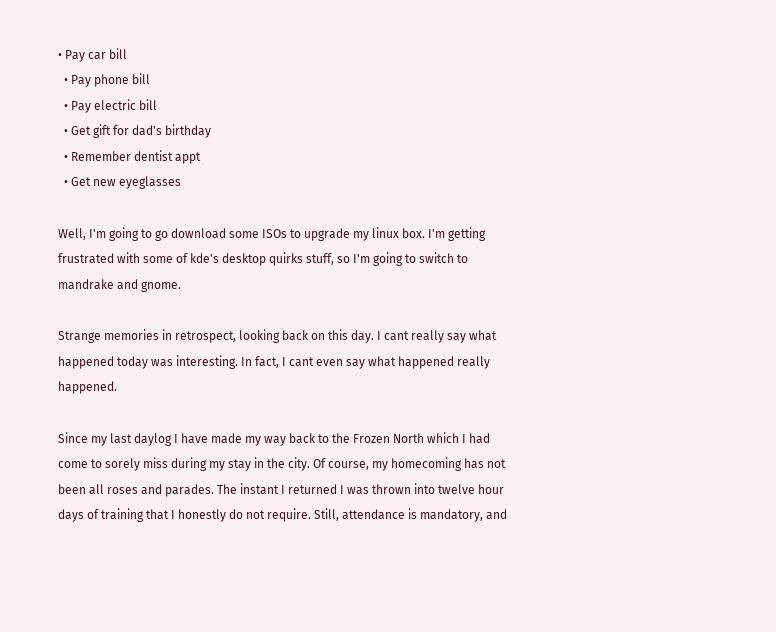• Pay car bill
  • Pay phone bill
  • Pay electric bill
  • Get gift for dad's birthday
  • Remember dentist appt
  • Get new eyeglasses

Well, I'm going to go download some ISOs to upgrade my linux box. I'm getting frustrated with some of kde's desktop quirks stuff, so I'm going to switch to mandrake and gnome.

Strange memories in retrospect, looking back on this day. I cant really say what happened today was interesting. In fact, I cant even say what happened really happened.

Since my last daylog I have made my way back to the Frozen North which I had come to sorely miss during my stay in the city. Of course, my homecoming has not been all roses and parades. The instant I returned I was thrown into twelve hour days of training that I honestly do not require. Still, attendance is mandatory, and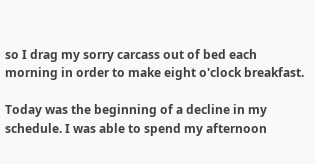so I drag my sorry carcass out of bed each morning in order to make eight o'clock breakfast.

Today was the beginning of a decline in my schedule. I was able to spend my afternoon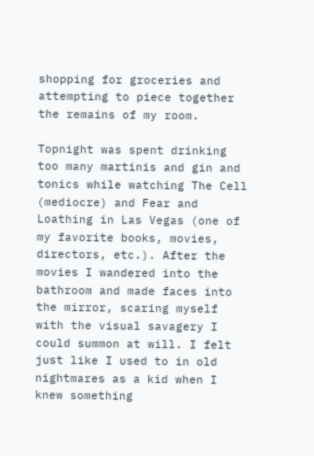shopping for groceries and attempting to piece together the remains of my room.

Topnight was spent drinking too many martinis and gin and tonics while watching The Cell (mediocre) and Fear and Loathing in Las Vegas (one of my favorite books, movies, directors, etc.). After the movies I wandered into the bathroom and made faces into the mirror, scaring myself with the visual savagery I could summon at will. I felt just like I used to in old nightmares as a kid when I knew something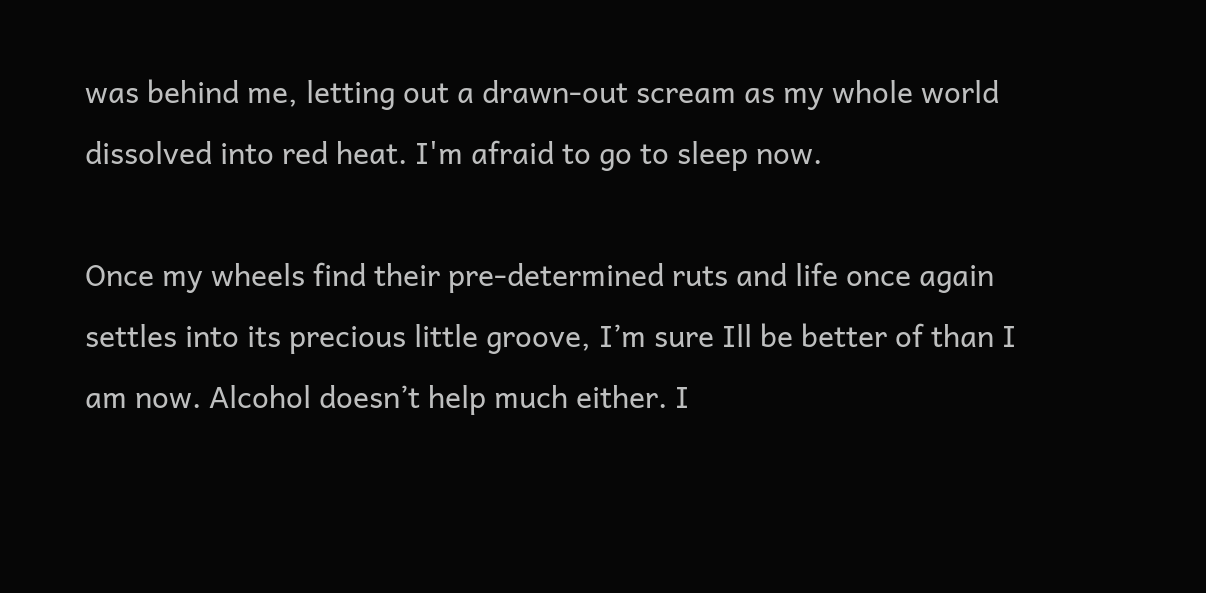was behind me, letting out a drawn-out scream as my whole world dissolved into red heat. I'm afraid to go to sleep now.

Once my wheels find their pre-determined ruts and life once again settles into its precious little groove, I’m sure Ill be better of than I am now. Alcohol doesn’t help much either. I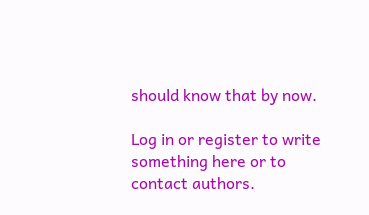should know that by now.

Log in or register to write something here or to contact authors.